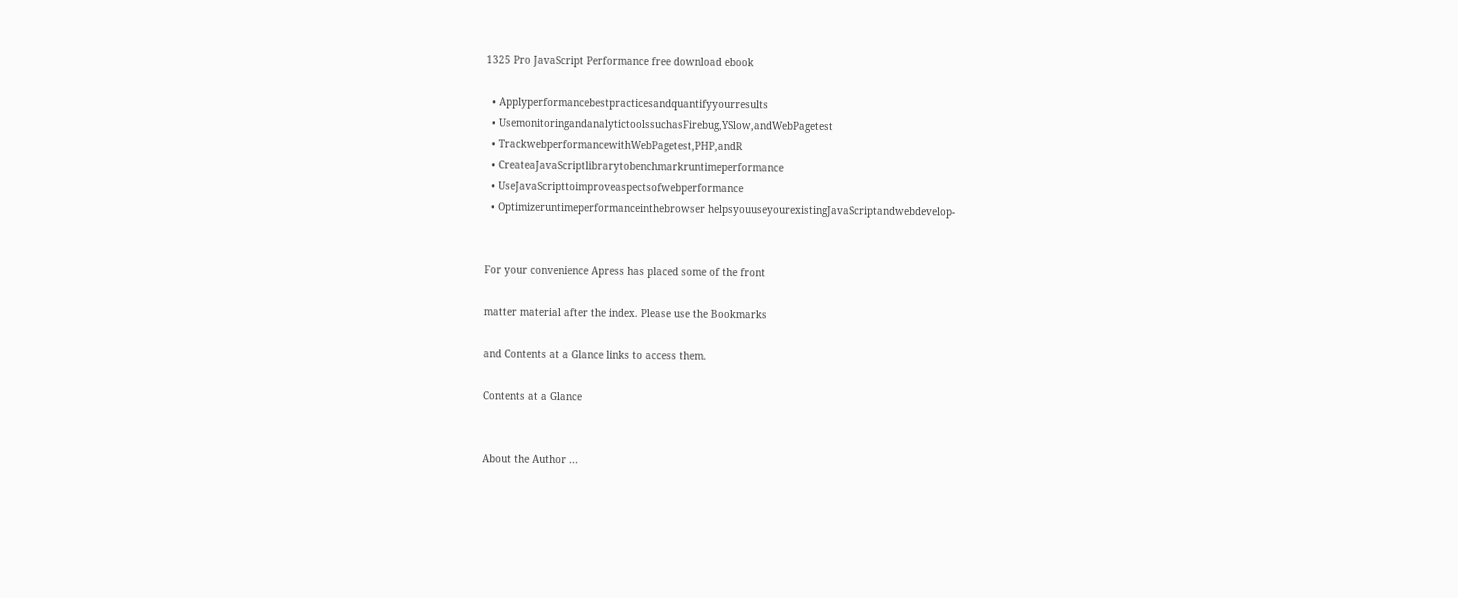1325 Pro JavaScript Performance free download ebook

  • Applyperformancebestpracticesandquantifyyourresults
  • UsemonitoringandanalytictoolssuchasFirebug,YSlow,andWebPagetest
  • TrackwebperformancewithWebPagetest,PHP,andR
  • CreateaJavaScriptlibrarytobenchmarkruntimeperformance
  • UseJavaScripttoimproveaspectsofwebperformance
  • Optimizeruntimeperformanceinthebrowser helpsyouuseyourexistingJavaScriptandwebdevelop-


For your convenience Apress has placed some of the front

matter material after the index. Please use the Bookmarks

and Contents at a Glance links to access them.

Contents at a Glance


About the Author ...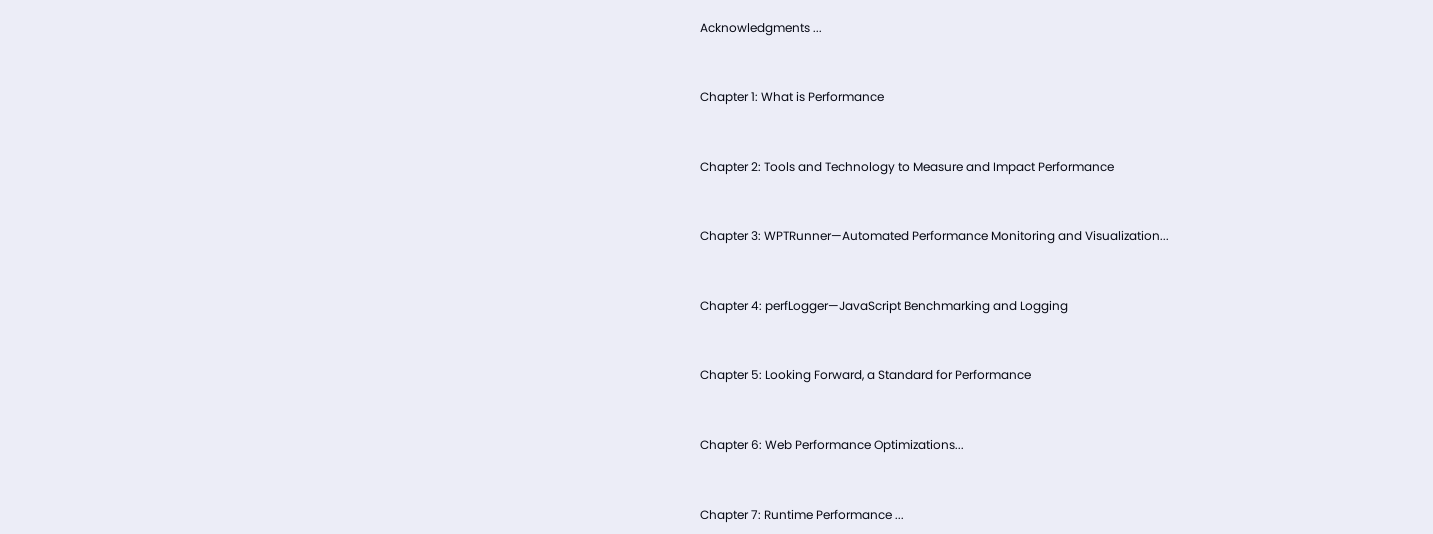Acknowledgments ...


Chapter 1: What is Performance


Chapter 2: Tools and Technology to Measure and Impact Performance


Chapter 3: WPTRunner—Automated Performance Monitoring and Visualization...


Chapter 4: perfLogger—JavaScript Benchmarking and Logging


Chapter 5: Looking Forward, a Standard for Performance


Chapter 6: Web Performance Optimizations...


Chapter 7: Runtime Performance ...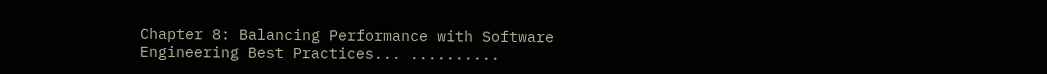Chapter 8: Balancing Performance with Software Engineering Best Practices... ..........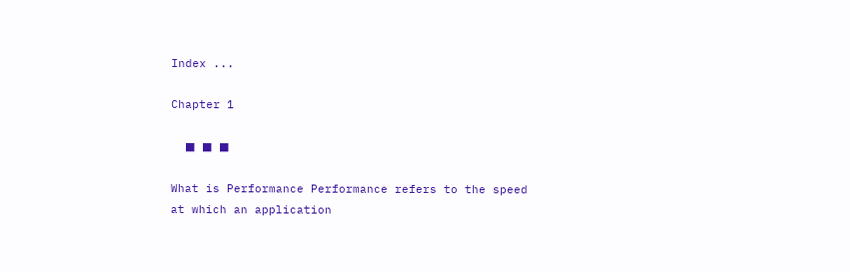Index ...

Chapter 1

  ■ ■ ■

What is Performance Performance refers to the speed at which an application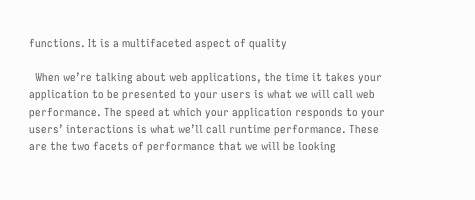functions. It is a multifaceted aspect of quality

  When we’re talking about web applications, the time it takes your application to be presented to your users is what we will call web performance. The speed at which your application responds to your users’ interactions is what we’ll call runtime performance. These are the two facets of performance that we will be looking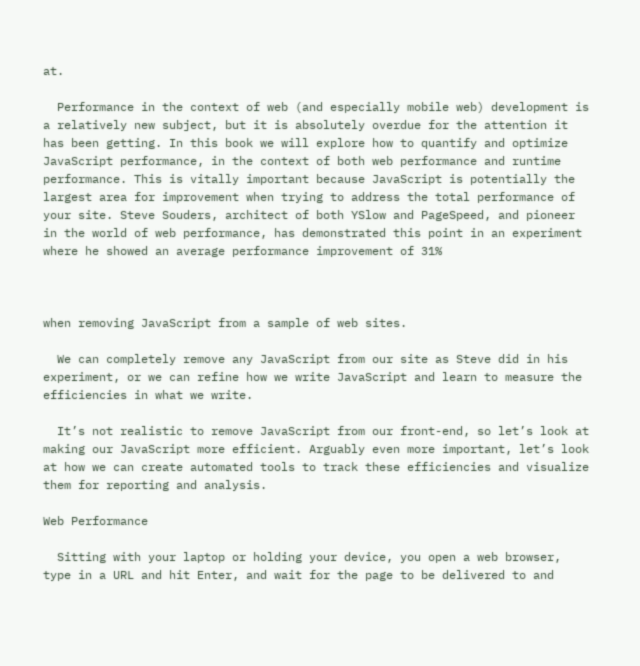at.

  Performance in the context of web (and especially mobile web) development is a relatively new subject, but it is absolutely overdue for the attention it has been getting. In this book we will explore how to quantify and optimize JavaScript performance, in the context of both web performance and runtime performance. This is vitally important because JavaScript is potentially the largest area for improvement when trying to address the total performance of your site. Steve Souders, architect of both YSlow and PageSpeed, and pioneer in the world of web performance, has demonstrated this point in an experiment where he showed an average performance improvement of 31%



when removing JavaScript from a sample of web sites.

  We can completely remove any JavaScript from our site as Steve did in his experiment, or we can refine how we write JavaScript and learn to measure the efficiencies in what we write.

  It’s not realistic to remove JavaScript from our front-end, so let’s look at making our JavaScript more efficient. Arguably even more important, let’s look at how we can create automated tools to track these efficiencies and visualize them for reporting and analysis.

Web Performance

  Sitting with your laptop or holding your device, you open a web browser, type in a URL and hit Enter, and wait for the page to be delivered to and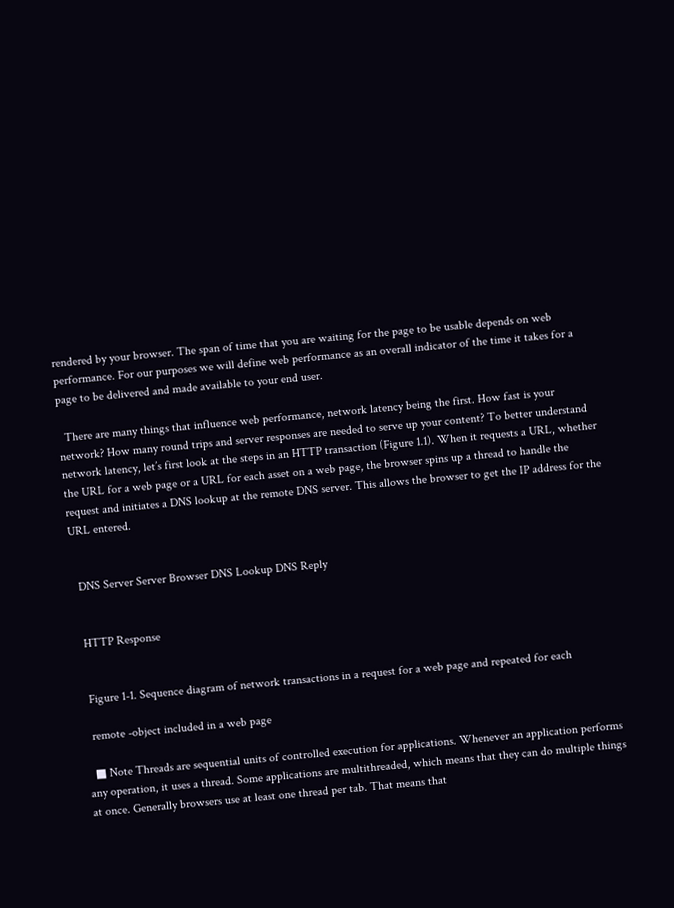rendered by your browser. The span of time that you are waiting for the page to be usable depends on web performance. For our purposes we will define web performance as an overall indicator of the time it takes for a page to be delivered and made available to your end user.

  There are many things that influence web performance, network latency being the first. How fast is your network? How many round trips and server responses are needed to serve up your content? To better understand network latency, let’s first look at the steps in an HTTP transaction (Figure 1.1). When it requests a URL, whether the URL for a web page or a URL for each asset on a web page, the browser spins up a thread to handle the request and initiates a DNS lookup at the remote DNS server. This allows the browser to get the IP address for the URL entered.


  DNS Server Server Browser DNS Lookup DNS Reply


  HTTP Response


  Figure 1-1. Sequence diagram of network transactions in a request for a web page and repeated for each

  remote -object included in a web page

  ■ Note Threads are sequential units of controlled execution for applications. Whenever an application performs any operation, it uses a thread. Some applications are multithreaded, which means that they can do multiple things at once. Generally browsers use at least one thread per tab. That means that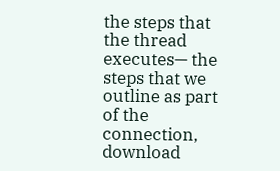the steps that the thread executes— the steps that we outline as part of the connection, download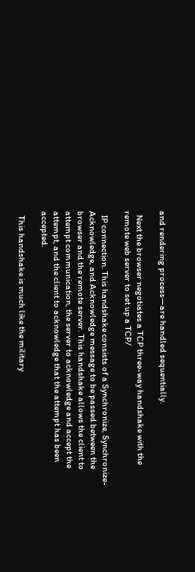and rendering process—are handled sequentially.

  Next the browser negotiates a TCP three-way handshake with the remote web server to set up a TCP/

  IP connection. This handshake consists of a Synchronize, Synchronize-Acknowledge, and Acknowledge message to be passed between the browser and the remote server. This handshake allows the client to attempt communication, the server to acknowledge and accept the attempt, and the client to acknowledge that the attempt has been accepted.

  This handshake is much like the military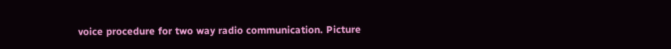voice procedure for two way radio communication. Picture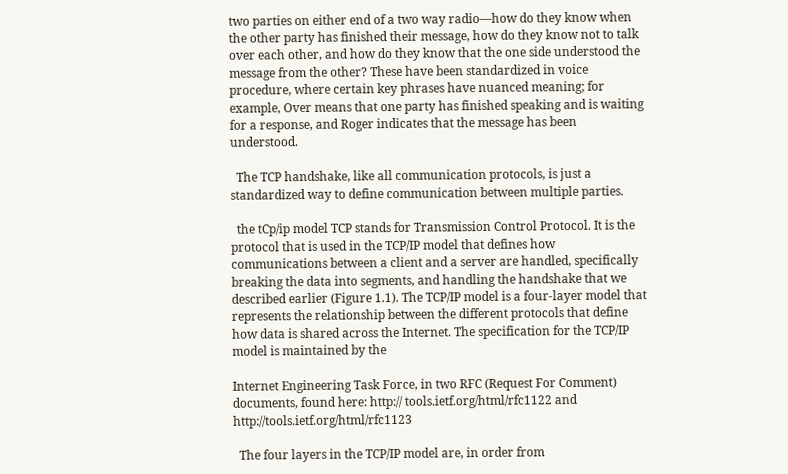two parties on either end of a two way radio—how do they know when the other party has finished their message, how do they know not to talk over each other, and how do they know that the one side understood the message from the other? These have been standardized in voice procedure, where certain key phrases have nuanced meaning; for example, Over means that one party has finished speaking and is waiting for a response, and Roger indicates that the message has been understood.

  The TCP handshake, like all communication protocols, is just a standardized way to define communication between multiple parties.

  the tCp/ip model TCP stands for Transmission Control Protocol. It is the protocol that is used in the TCP/IP model that defines how communications between a client and a server are handled, specifically breaking the data into segments, and handling the handshake that we described earlier (Figure 1.1). The TCP/IP model is a four-layer model that represents the relationship between the different protocols that define how data is shared across the Internet. The specification for the TCP/IP model is maintained by the

Internet Engineering Task Force, in two RFC (Request For Comment) documents, found here: http:// tools.ietf.org/html/rfc1122 and http://tools.ietf.org/html/rfc1123

  The four layers in the TCP/IP model are, in order from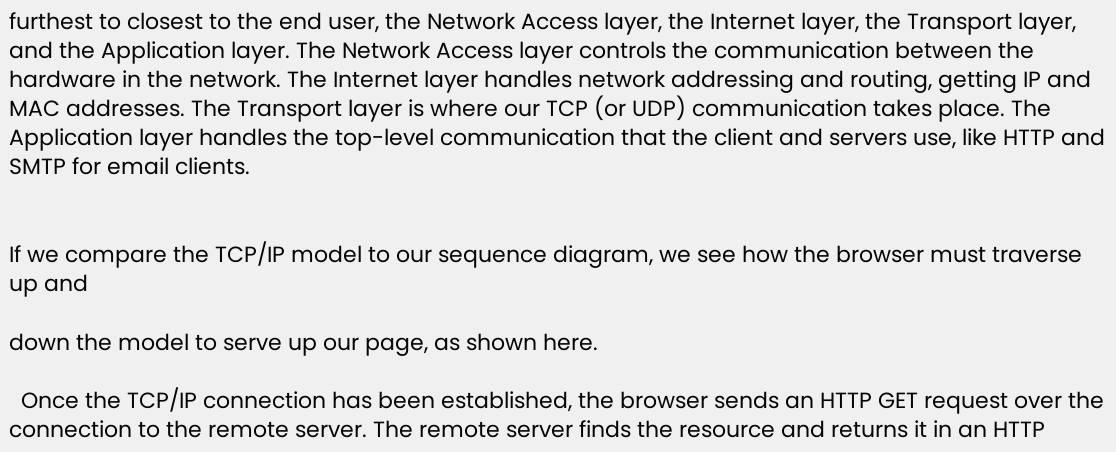furthest to closest to the end user, the Network Access layer, the Internet layer, the Transport layer, and the Application layer. The Network Access layer controls the communication between the hardware in the network. The Internet layer handles network addressing and routing, getting IP and MAC addresses. The Transport layer is where our TCP (or UDP) communication takes place. The Application layer handles the top-level communication that the client and servers use, like HTTP and SMTP for email clients.


If we compare the TCP/IP model to our sequence diagram, we see how the browser must traverse up and

down the model to serve up our page, as shown here.

  Once the TCP/IP connection has been established, the browser sends an HTTP GET request over the connection to the remote server. The remote server finds the resource and returns it in an HTTP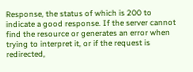Response, the status of which is 200 to indicate a good response. If the server cannot find the resource or generates an error when trying to interpret it, or if the request is redirected,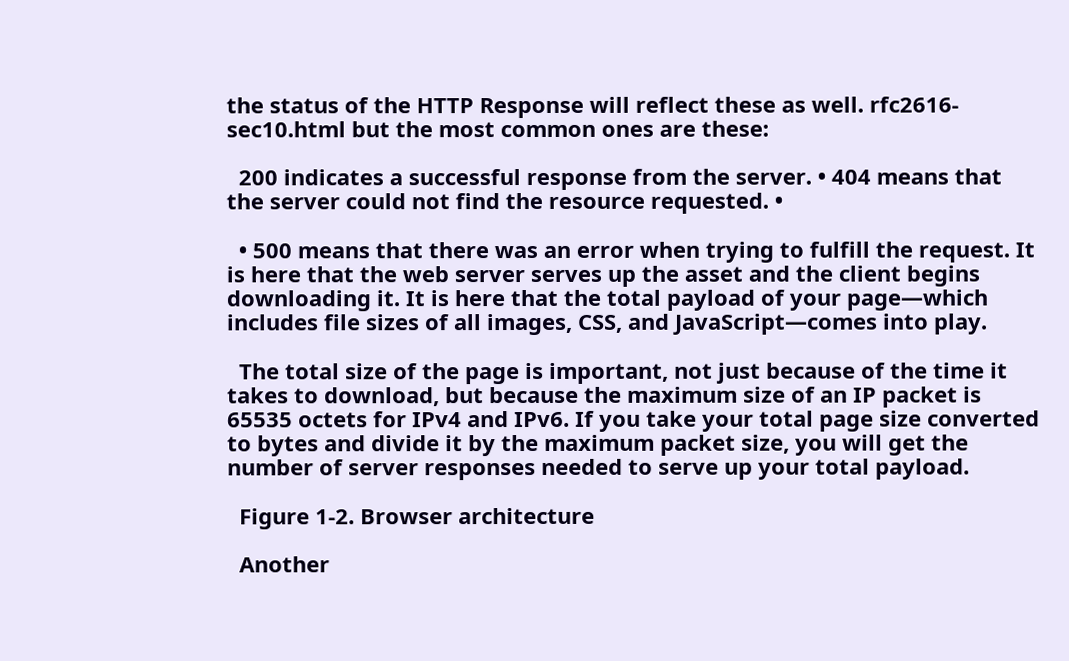the status of the HTTP Response will reflect these as well. rfc2616-sec10.html but the most common ones are these:

  200 indicates a successful response from the server. • 404 means that the server could not find the resource requested. •

  • 500 means that there was an error when trying to fulfill the request. It is here that the web server serves up the asset and the client begins downloading it. It is here that the total payload of your page—which includes file sizes of all images, CSS, and JavaScript—comes into play.

  The total size of the page is important, not just because of the time it takes to download, but because the maximum size of an IP packet is 65535 octets for IPv4 and IPv6. If you take your total page size converted to bytes and divide it by the maximum packet size, you will get the number of server responses needed to serve up your total payload.

  Figure 1-2. Browser architecture

  Another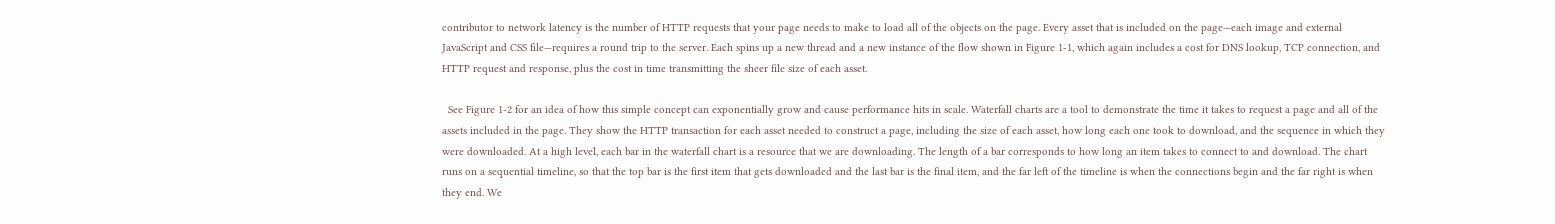contributor to network latency is the number of HTTP requests that your page needs to make to load all of the objects on the page. Every asset that is included on the page—each image and external JavaScript and CSS file—requires a round trip to the server. Each spins up a new thread and a new instance of the flow shown in Figure 1-1, which again includes a cost for DNS lookup, TCP connection, and HTTP request and response, plus the cost in time transmitting the sheer file size of each asset.

  See Figure 1-2 for an idea of how this simple concept can exponentially grow and cause performance hits in scale. Waterfall charts are a tool to demonstrate the time it takes to request a page and all of the assets included in the page. They show the HTTP transaction for each asset needed to construct a page, including the size of each asset, how long each one took to download, and the sequence in which they were downloaded. At a high level, each bar in the waterfall chart is a resource that we are downloading. The length of a bar corresponds to how long an item takes to connect to and download. The chart runs on a sequential timeline, so that the top bar is the first item that gets downloaded and the last bar is the final item, and the far left of the timeline is when the connections begin and the far right is when they end. We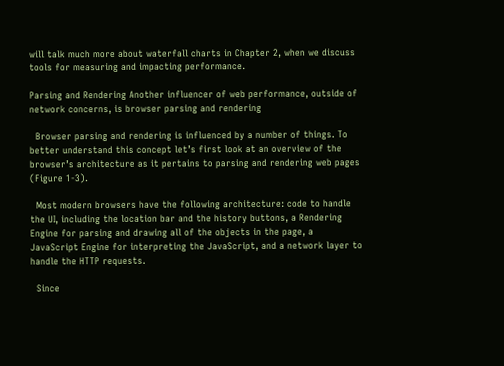will talk much more about waterfall charts in Chapter 2, when we discuss tools for measuring and impacting performance.

Parsing and Rendering Another influencer of web performance, outside of network concerns, is browser parsing and rendering

  Browser parsing and rendering is influenced by a number of things. To better understand this concept let’s first look at an overview of the browser’s architecture as it pertains to parsing and rendering web pages (Figure 1-3).

  Most modern browsers have the following architecture: code to handle the UI, including the location bar and the history buttons, a Rendering Engine for parsing and drawing all of the objects in the page, a JavaScript Engine for interpreting the JavaScript, and a network layer to handle the HTTP requests.

  Since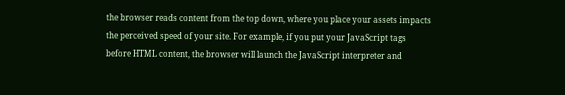the browser reads content from the top down, where you place your assets impacts the perceived speed of your site. For example, if you put your JavaScript tags before HTML content, the browser will launch the JavaScript interpreter and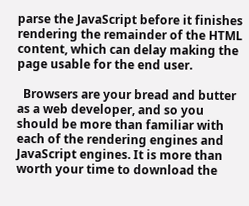parse the JavaScript before it finishes rendering the remainder of the HTML content, which can delay making the page usable for the end user.

  Browsers are your bread and butter as a web developer, and so you should be more than familiar with each of the rendering engines and JavaScript engines. It is more than worth your time to download the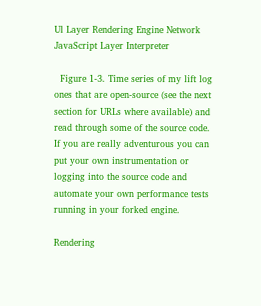Ul Layer Rendering Engine Network JavaScript Layer Interpreter

  Figure 1-3. Time series of my lift log ones that are open-source (see the next section for URLs where available) and read through some of the source code. If you are really adventurous you can put your own instrumentation or logging into the source code and automate your own performance tests running in your forked engine.

Rendering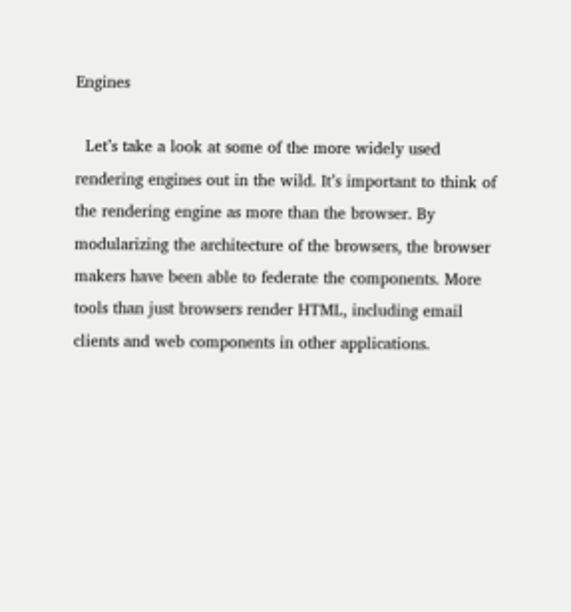Engines

  Let’s take a look at some of the more widely used rendering engines out in the wild. It’s important to think of the rendering engine as more than the browser. By modularizing the architecture of the browsers, the browser makers have been able to federate the components. More tools than just browsers render HTML, including email clients and web components in other applications.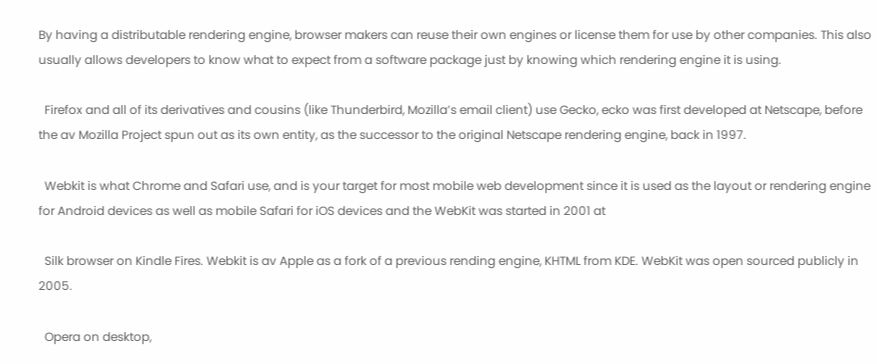By having a distributable rendering engine, browser makers can reuse their own engines or license them for use by other companies. This also usually allows developers to know what to expect from a software package just by knowing which rendering engine it is using.

  Firefox and all of its derivatives and cousins (like Thunderbird, Mozilla’s email client) use Gecko, ecko was first developed at Netscape, before the av Mozilla Project spun out as its own entity, as the successor to the original Netscape rendering engine, back in 1997.

  Webkit is what Chrome and Safari use, and is your target for most mobile web development since it is used as the layout or rendering engine for Android devices as well as mobile Safari for iOS devices and the WebKit was started in 2001 at

  Silk browser on Kindle Fires. Webkit is av Apple as a fork of a previous rending engine, KHTML from KDE. WebKit was open sourced publicly in 2005.

  Opera on desktop,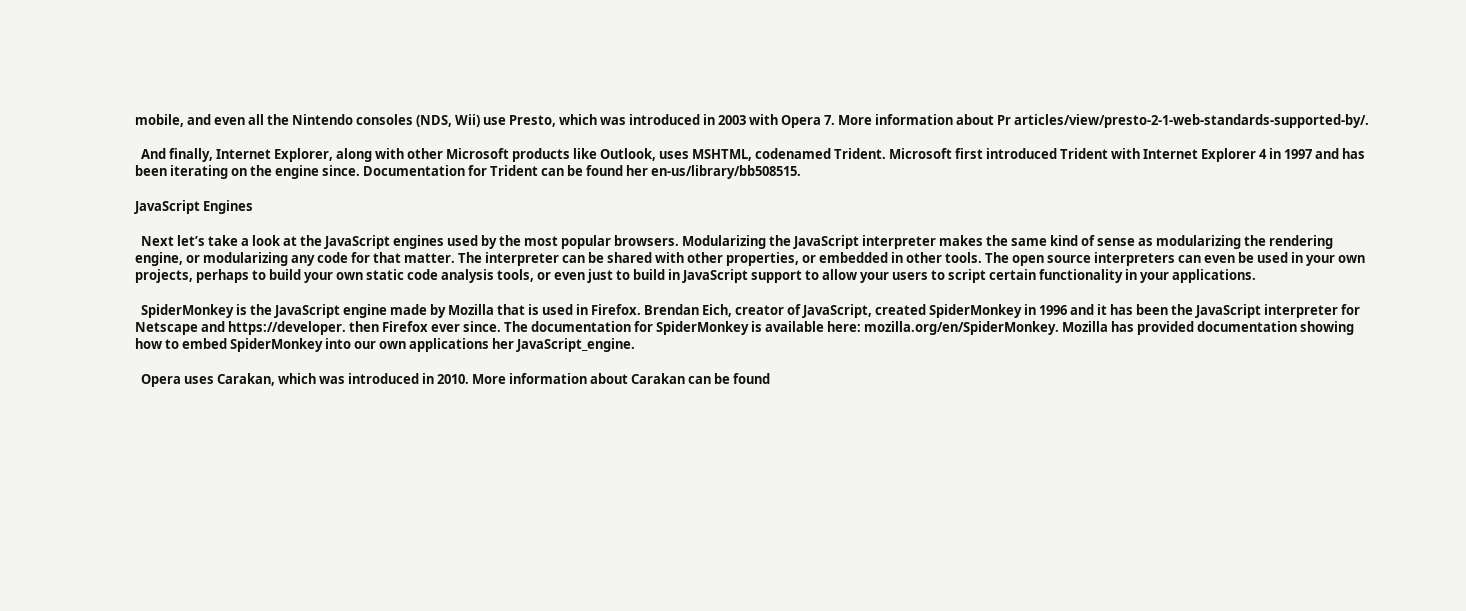mobile, and even all the Nintendo consoles (NDS, Wii) use Presto, which was introduced in 2003 with Opera 7. More information about Pr articles/view/presto-2-1-web-standards-supported-by/.

  And finally, Internet Explorer, along with other Microsoft products like Outlook, uses MSHTML, codenamed Trident. Microsoft first introduced Trident with Internet Explorer 4 in 1997 and has been iterating on the engine since. Documentation for Trident can be found her en-us/library/bb508515.

JavaScript Engines

  Next let’s take a look at the JavaScript engines used by the most popular browsers. Modularizing the JavaScript interpreter makes the same kind of sense as modularizing the rendering engine, or modularizing any code for that matter. The interpreter can be shared with other properties, or embedded in other tools. The open source interpreters can even be used in your own projects, perhaps to build your own static code analysis tools, or even just to build in JavaScript support to allow your users to script certain functionality in your applications.

  SpiderMonkey is the JavaScript engine made by Mozilla that is used in Firefox. Brendan Eich, creator of JavaScript, created SpiderMonkey in 1996 and it has been the JavaScript interpreter for Netscape and https://developer. then Firefox ever since. The documentation for SpiderMonkey is available here: mozilla.org/en/SpiderMonkey. Mozilla has provided documentation showing how to embed SpiderMonkey into our own applications her JavaScript_engine.

  Opera uses Carakan, which was introduced in 2010. More information about Carakan can be found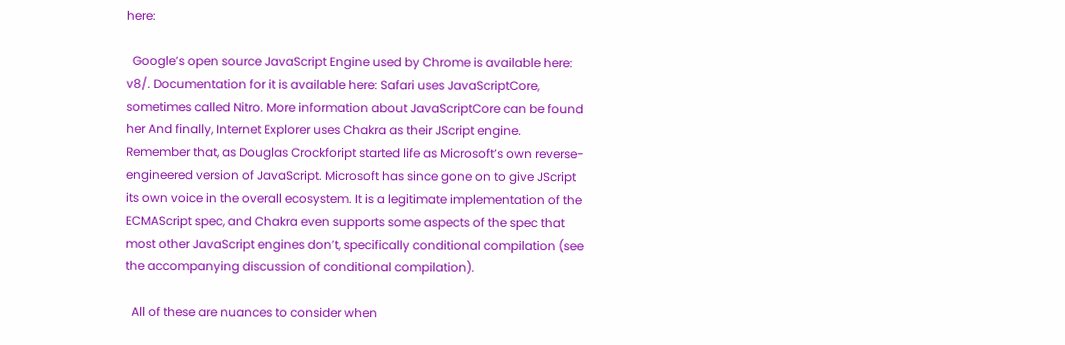here:

  Google’s open source JavaScript Engine used by Chrome is available here: v8/. Documentation for it is available here: Safari uses JavaScriptCore, sometimes called Nitro. More information about JavaScriptCore can be found her And finally, Internet Explorer uses Chakra as their JScript engine. Remember that, as Douglas Crockfoript started life as Microsoft’s own reverse-engineered version of JavaScript. Microsoft has since gone on to give JScript its own voice in the overall ecosystem. It is a legitimate implementation of the ECMAScript spec, and Chakra even supports some aspects of the spec that most other JavaScript engines don’t, specifically conditional compilation (see the accompanying discussion of conditional compilation).

  All of these are nuances to consider when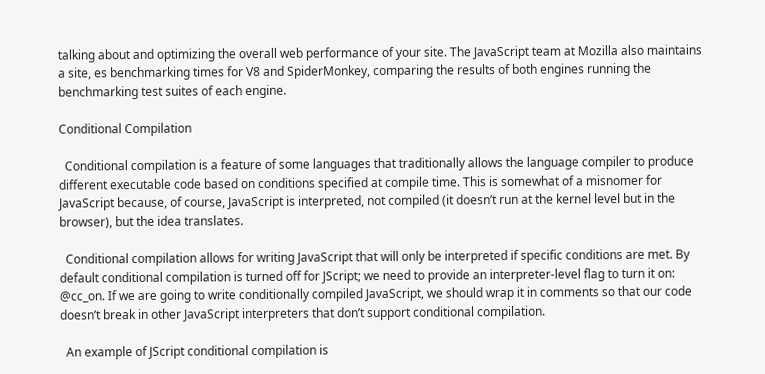talking about and optimizing the overall web performance of your site. The JavaScript team at Mozilla also maintains a site, es benchmarking times for V8 and SpiderMonkey, comparing the results of both engines running the benchmarking test suites of each engine.

Conditional Compilation

  Conditional compilation is a feature of some languages that traditionally allows the language compiler to produce different executable code based on conditions specified at compile time. This is somewhat of a misnomer for JavaScript because, of course, JavaScript is interpreted, not compiled (it doesn’t run at the kernel level but in the browser), but the idea translates.

  Conditional compilation allows for writing JavaScript that will only be interpreted if specific conditions are met. By default conditional compilation is turned off for JScript; we need to provide an interpreter-level flag to turn it on: @cc_on. If we are going to write conditionally compiled JavaScript, we should wrap it in comments so that our code doesn’t break in other JavaScript interpreters that don’t support conditional compilation.

  An example of JScript conditional compilation is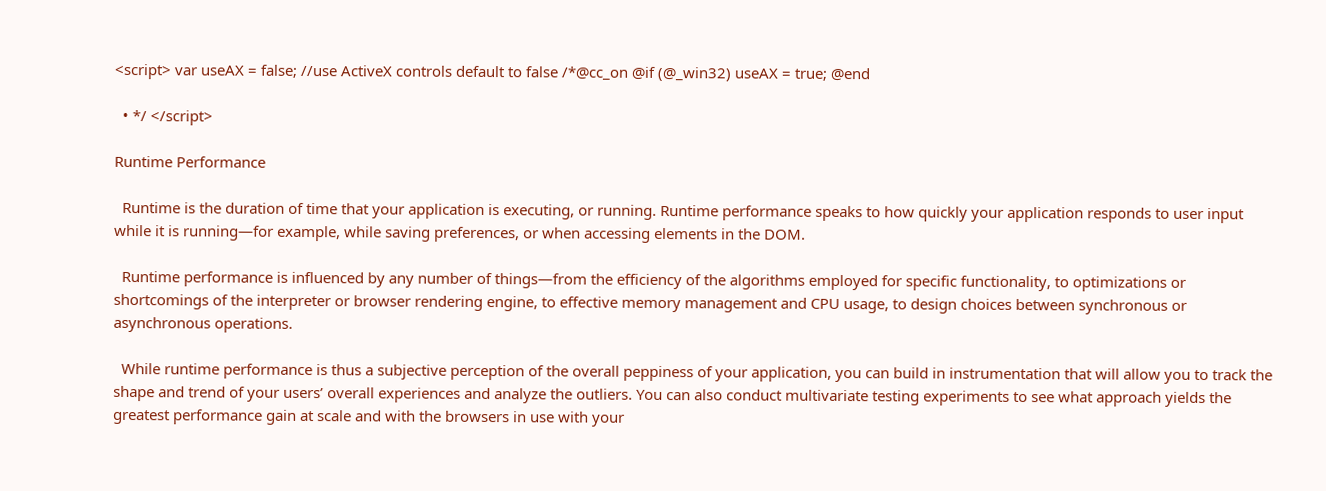<script> var useAX = false; //use ActiveX controls default to false /*@cc_on @if (@_win32) useAX = true; @end

  • */ </script>

Runtime Performance

  Runtime is the duration of time that your application is executing, or running. Runtime performance speaks to how quickly your application responds to user input while it is running—for example, while saving preferences, or when accessing elements in the DOM.

  Runtime performance is influenced by any number of things—from the efficiency of the algorithms employed for specific functionality, to optimizations or shortcomings of the interpreter or browser rendering engine, to effective memory management and CPU usage, to design choices between synchronous or asynchronous operations.

  While runtime performance is thus a subjective perception of the overall peppiness of your application, you can build in instrumentation that will allow you to track the shape and trend of your users’ overall experiences and analyze the outliers. You can also conduct multivariate testing experiments to see what approach yields the greatest performance gain at scale and with the browsers in use with your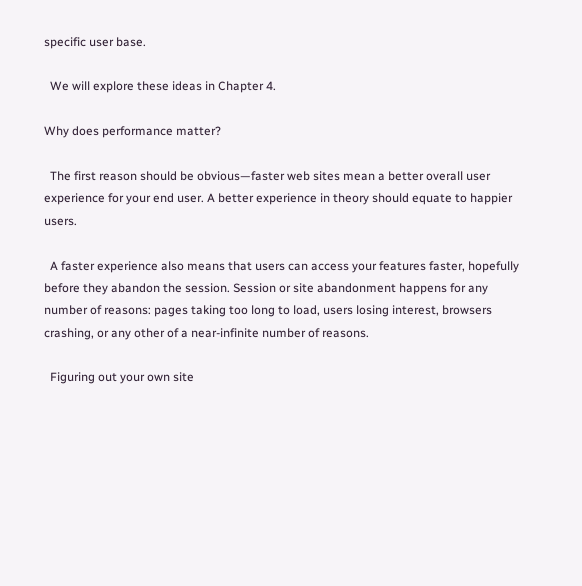specific user base.

  We will explore these ideas in Chapter 4.

Why does performance matter?

  The first reason should be obvious—faster web sites mean a better overall user experience for your end user. A better experience in theory should equate to happier users.

  A faster experience also means that users can access your features faster, hopefully before they abandon the session. Session or site abandonment happens for any number of reasons: pages taking too long to load, users losing interest, browsers crashing, or any other of a near-infinite number of reasons.

  Figuring out your own site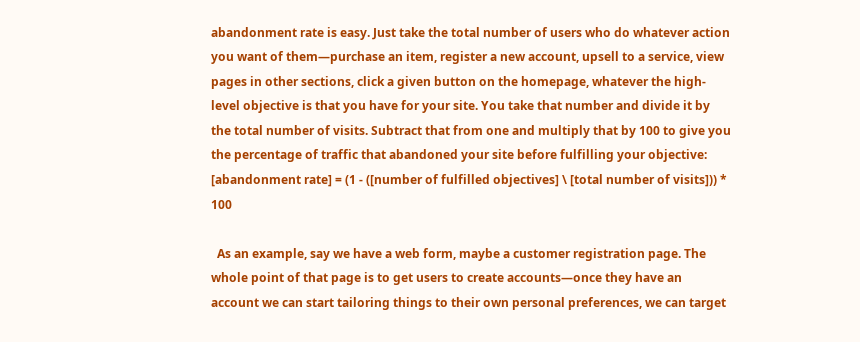abandonment rate is easy. Just take the total number of users who do whatever action you want of them—purchase an item, register a new account, upsell to a service, view pages in other sections, click a given button on the homepage, whatever the high-level objective is that you have for your site. You take that number and divide it by the total number of visits. Subtract that from one and multiply that by 100 to give you the percentage of traffic that abandoned your site before fulfilling your objective: [abandonment rate] = (1 - ([number of fulfilled objectives] \ [total number of visits])) * 100

  As an example, say we have a web form, maybe a customer registration page. The whole point of that page is to get users to create accounts—once they have an account we can start tailoring things to their own personal preferences, we can target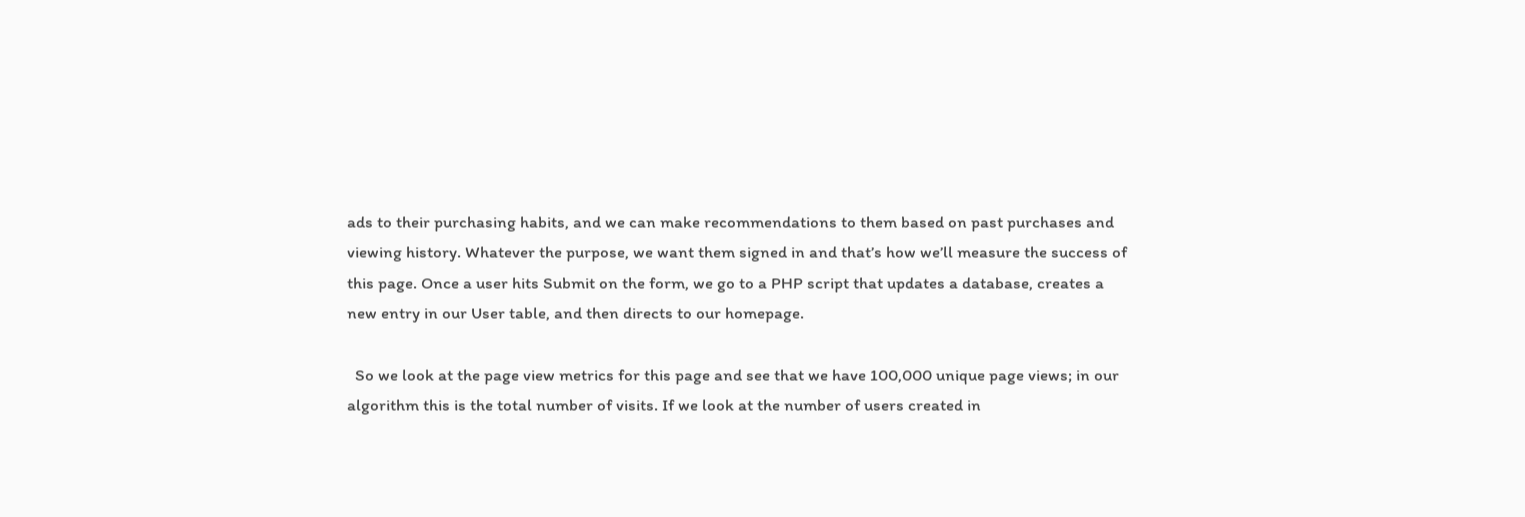ads to their purchasing habits, and we can make recommendations to them based on past purchases and viewing history. Whatever the purpose, we want them signed in and that’s how we’ll measure the success of this page. Once a user hits Submit on the form, we go to a PHP script that updates a database, creates a new entry in our User table, and then directs to our homepage.

  So we look at the page view metrics for this page and see that we have 100,000 unique page views; in our algorithm this is the total number of visits. If we look at the number of users created in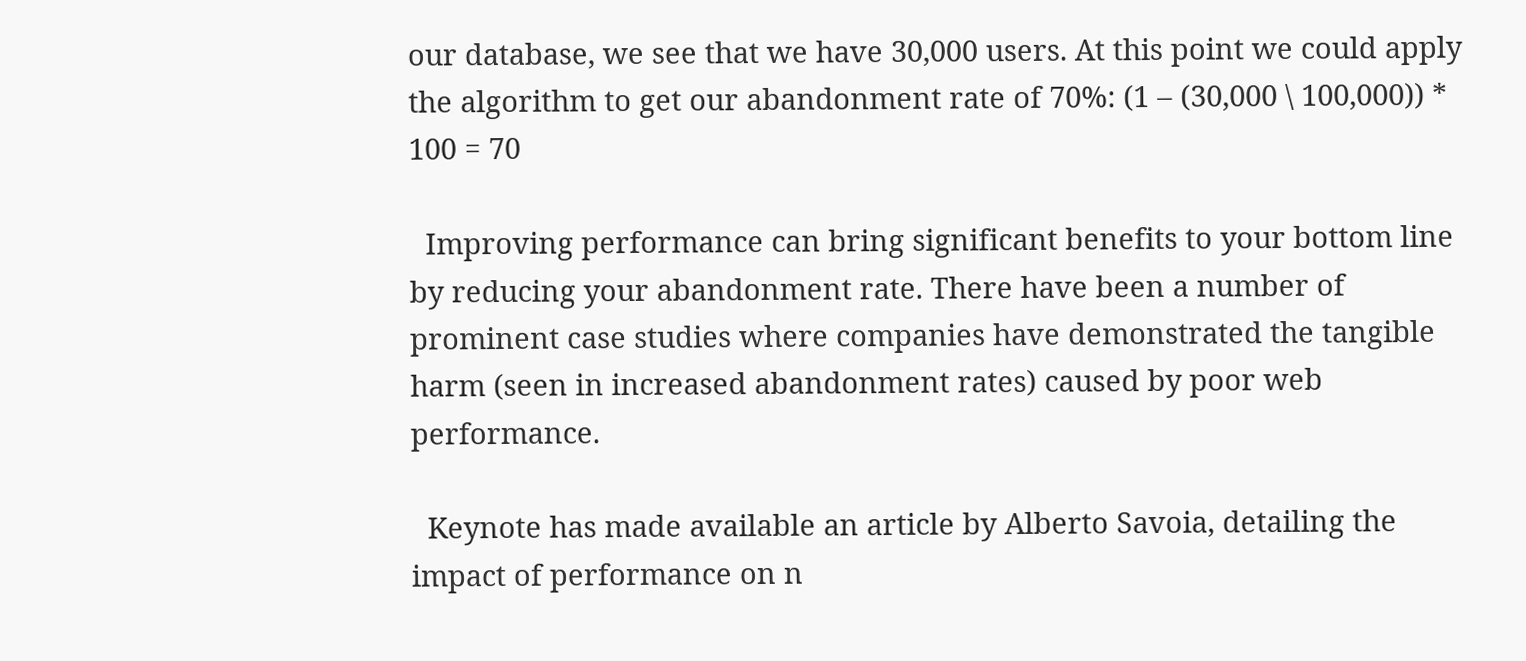our database, we see that we have 30,000 users. At this point we could apply the algorithm to get our abandonment rate of 70%: (1 – (30,000 \ 100,000)) * 100 = 70

  Improving performance can bring significant benefits to your bottom line by reducing your abandonment rate. There have been a number of prominent case studies where companies have demonstrated the tangible harm (seen in increased abandonment rates) caused by poor web performance.

  Keynote has made available an article by Alberto Savoia, detailing the impact of performance on n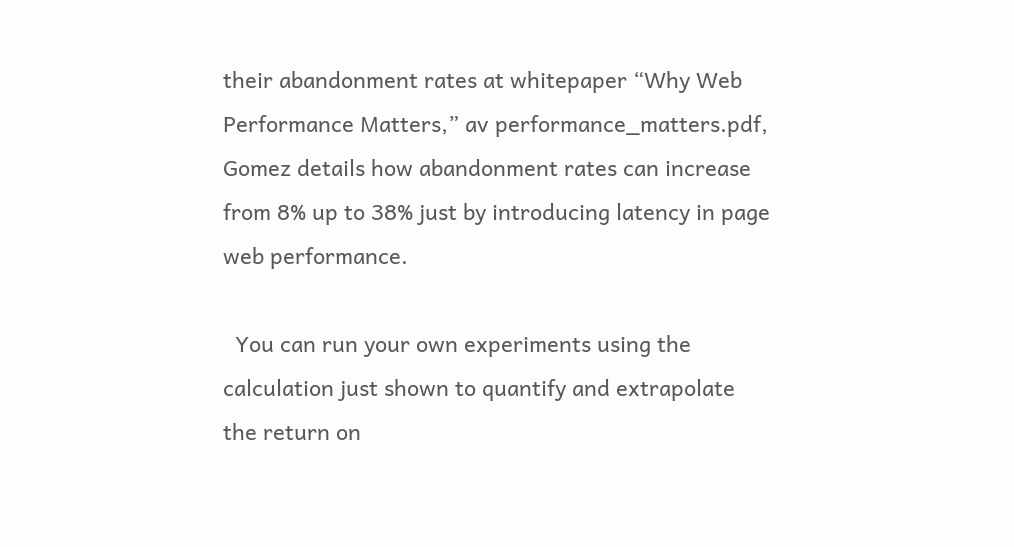their abandonment rates at whitepaper “Why Web Performance Matters,” av performance_matters.pdf, Gomez details how abandonment rates can increase from 8% up to 38% just by introducing latency in page web performance.

  You can run your own experiments using the calculation just shown to quantify and extrapolate the return on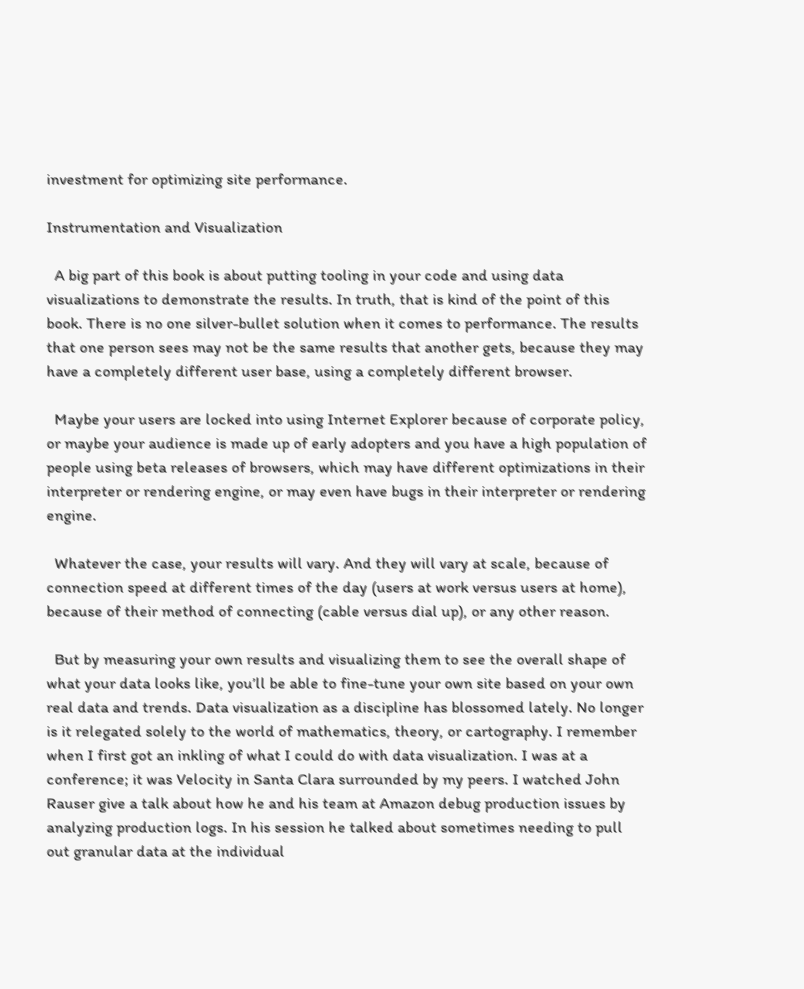investment for optimizing site performance.

Instrumentation and Visualization

  A big part of this book is about putting tooling in your code and using data visualizations to demonstrate the results. In truth, that is kind of the point of this book. There is no one silver-bullet solution when it comes to performance. The results that one person sees may not be the same results that another gets, because they may have a completely different user base, using a completely different browser.

  Maybe your users are locked into using Internet Explorer because of corporate policy, or maybe your audience is made up of early adopters and you have a high population of people using beta releases of browsers, which may have different optimizations in their interpreter or rendering engine, or may even have bugs in their interpreter or rendering engine.

  Whatever the case, your results will vary. And they will vary at scale, because of connection speed at different times of the day (users at work versus users at home), because of their method of connecting (cable versus dial up), or any other reason.

  But by measuring your own results and visualizing them to see the overall shape of what your data looks like, you’ll be able to fine-tune your own site based on your own real data and trends. Data visualization as a discipline has blossomed lately. No longer is it relegated solely to the world of mathematics, theory, or cartography. I remember when I first got an inkling of what I could do with data visualization. I was at a conference; it was Velocity in Santa Clara surrounded by my peers. I watched John Rauser give a talk about how he and his team at Amazon debug production issues by analyzing production logs. In his session he talked about sometimes needing to pull out granular data at the individual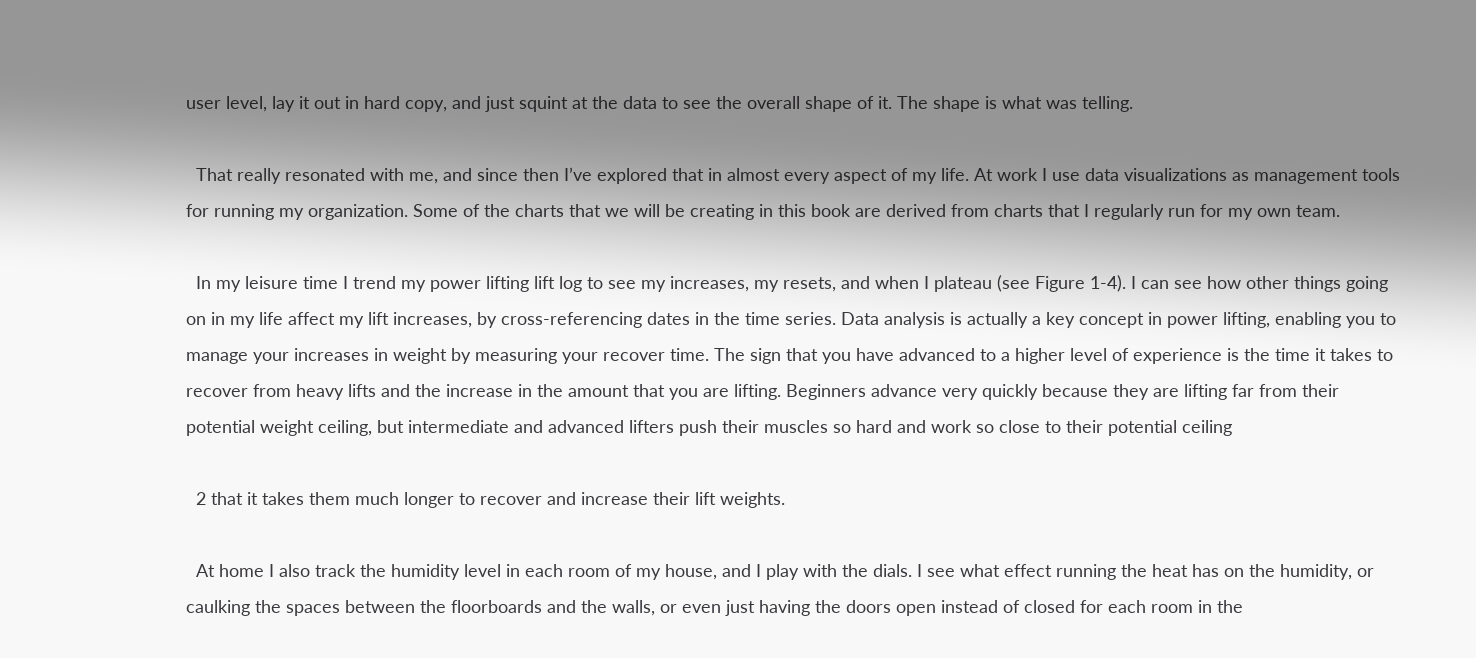user level, lay it out in hard copy, and just squint at the data to see the overall shape of it. The shape is what was telling.

  That really resonated with me, and since then I’ve explored that in almost every aspect of my life. At work I use data visualizations as management tools for running my organization. Some of the charts that we will be creating in this book are derived from charts that I regularly run for my own team.

  In my leisure time I trend my power lifting lift log to see my increases, my resets, and when I plateau (see Figure 1-4). I can see how other things going on in my life affect my lift increases, by cross-referencing dates in the time series. Data analysis is actually a key concept in power lifting, enabling you to manage your increases in weight by measuring your recover time. The sign that you have advanced to a higher level of experience is the time it takes to recover from heavy lifts and the increase in the amount that you are lifting. Beginners advance very quickly because they are lifting far from their potential weight ceiling, but intermediate and advanced lifters push their muscles so hard and work so close to their potential ceiling

  2 that it takes them much longer to recover and increase their lift weights.

  At home I also track the humidity level in each room of my house, and I play with the dials. I see what effect running the heat has on the humidity, or caulking the spaces between the floorboards and the walls, or even just having the doors open instead of closed for each room in the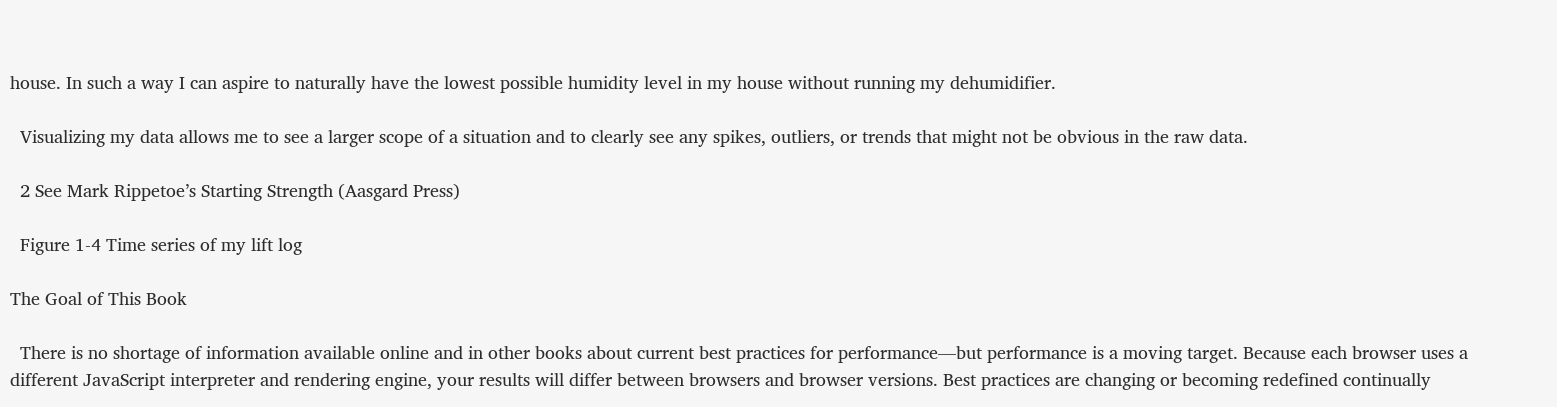house. In such a way I can aspire to naturally have the lowest possible humidity level in my house without running my dehumidifier.

  Visualizing my data allows me to see a larger scope of a situation and to clearly see any spikes, outliers, or trends that might not be obvious in the raw data.

  2 See Mark Rippetoe’s Starting Strength (Aasgard Press)

  Figure 1-4 Time series of my lift log

The Goal of This Book

  There is no shortage of information available online and in other books about current best practices for performance—but performance is a moving target. Because each browser uses a different JavaScript interpreter and rendering engine, your results will differ between browsers and browser versions. Best practices are changing or becoming redefined continually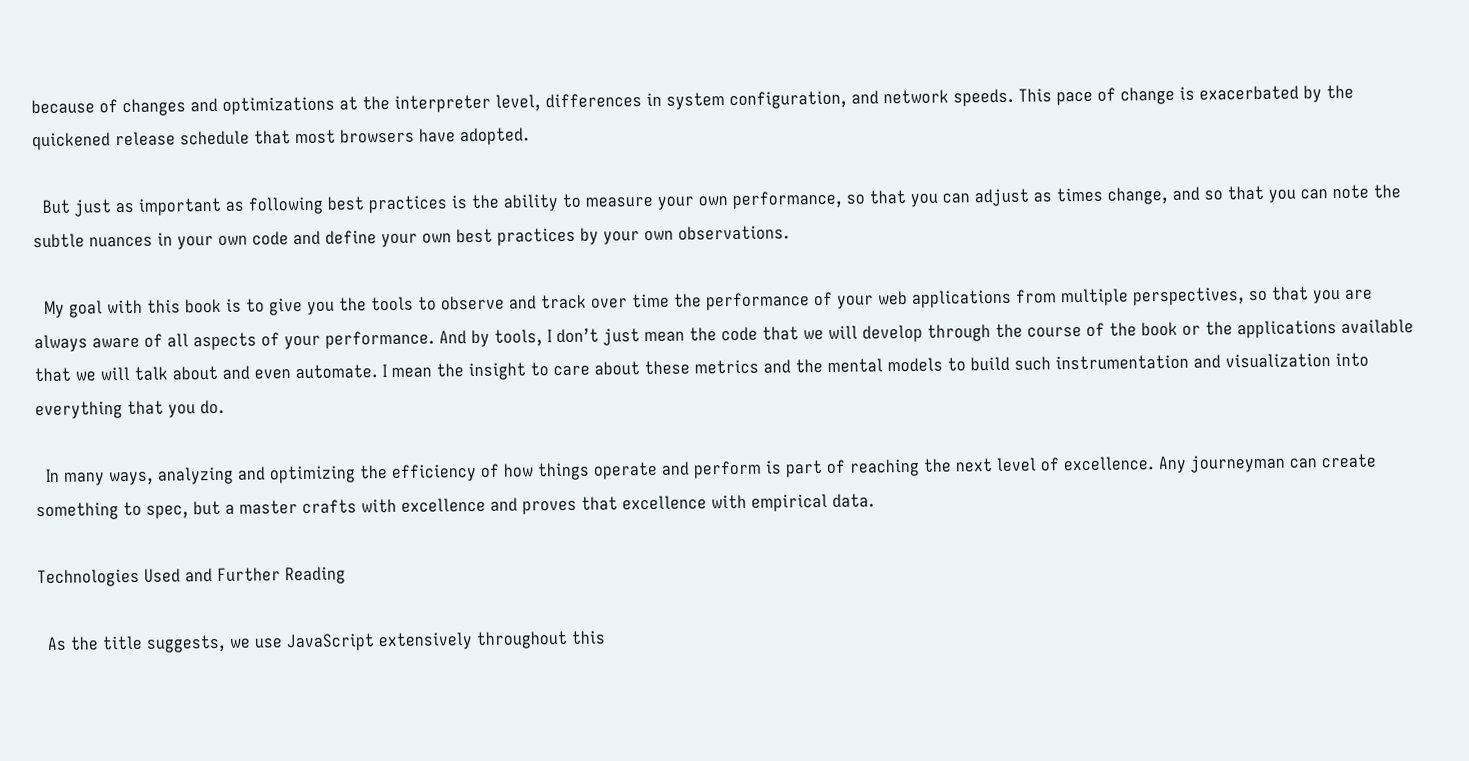because of changes and optimizations at the interpreter level, differences in system configuration, and network speeds. This pace of change is exacerbated by the quickened release schedule that most browsers have adopted.

  But just as important as following best practices is the ability to measure your own performance, so that you can adjust as times change, and so that you can note the subtle nuances in your own code and define your own best practices by your own observations.

  My goal with this book is to give you the tools to observe and track over time the performance of your web applications from multiple perspectives, so that you are always aware of all aspects of your performance. And by tools, I don’t just mean the code that we will develop through the course of the book or the applications available that we will talk about and even automate. I mean the insight to care about these metrics and the mental models to build such instrumentation and visualization into everything that you do.

  In many ways, analyzing and optimizing the efficiency of how things operate and perform is part of reaching the next level of excellence. Any journeyman can create something to spec, but a master crafts with excellence and proves that excellence with empirical data.

Technologies Used and Further Reading

  As the title suggests, we use JavaScript extensively throughout this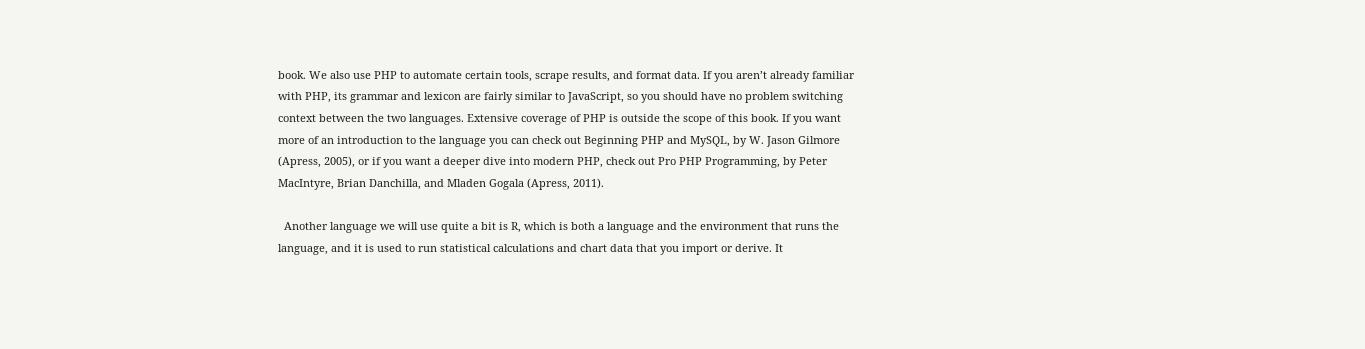book. We also use PHP to automate certain tools, scrape results, and format data. If you aren’t already familiar with PHP, its grammar and lexicon are fairly similar to JavaScript, so you should have no problem switching context between the two languages. Extensive coverage of PHP is outside the scope of this book. If you want more of an introduction to the language you can check out Beginning PHP and MySQL, by W. Jason Gilmore (Apress, 2005), or if you want a deeper dive into modern PHP, check out Pro PHP Programming, by Peter MacIntyre, Brian Danchilla, and Mladen Gogala (Apress, 2011).

  Another language we will use quite a bit is R, which is both a language and the environment that runs the language, and it is used to run statistical calculations and chart data that you import or derive. It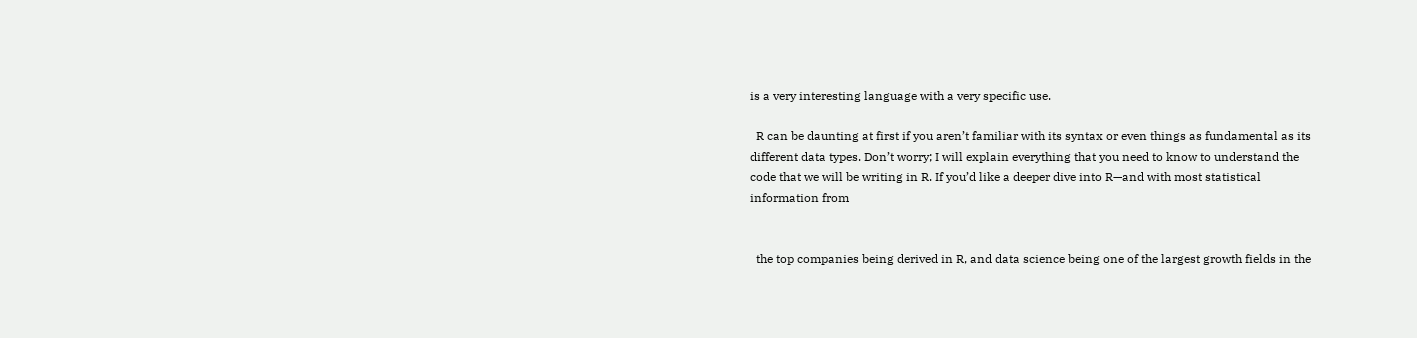is a very interesting language with a very specific use.

  R can be daunting at first if you aren’t familiar with its syntax or even things as fundamental as its different data types. Don’t worry; I will explain everything that you need to know to understand the code that we will be writing in R. If you’d like a deeper dive into R—and with most statistical information from


  the top companies being derived in R, and data science being one of the largest growth fields in the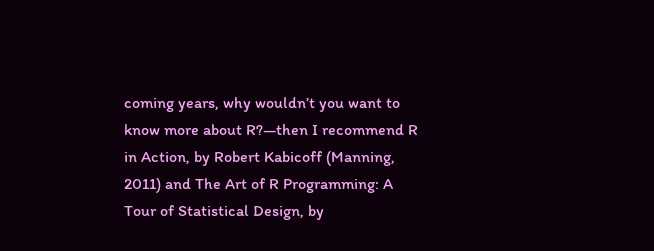coming years, why wouldn’t you want to know more about R?—then I recommend R in Action, by Robert Kabicoff (Manning, 2011) and The Art of R Programming: A Tour of Statistical Design, by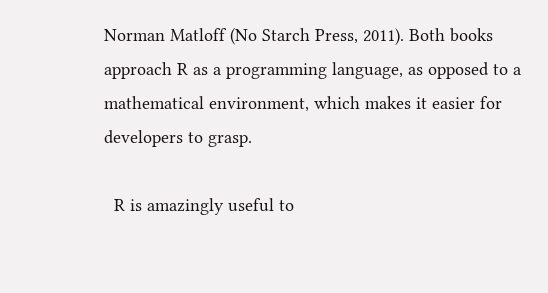Norman Matloff (No Starch Press, 2011). Both books approach R as a programming language, as opposed to a mathematical environment, which makes it easier for developers to grasp.

  R is amazingly useful to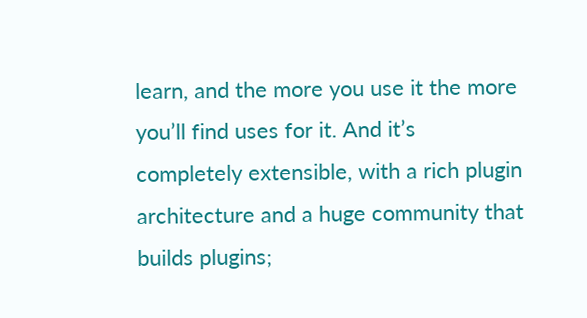learn, and the more you use it the more you’ll find uses for it. And it’s completely extensible, with a rich plugin architecture and a huge community that builds plugins;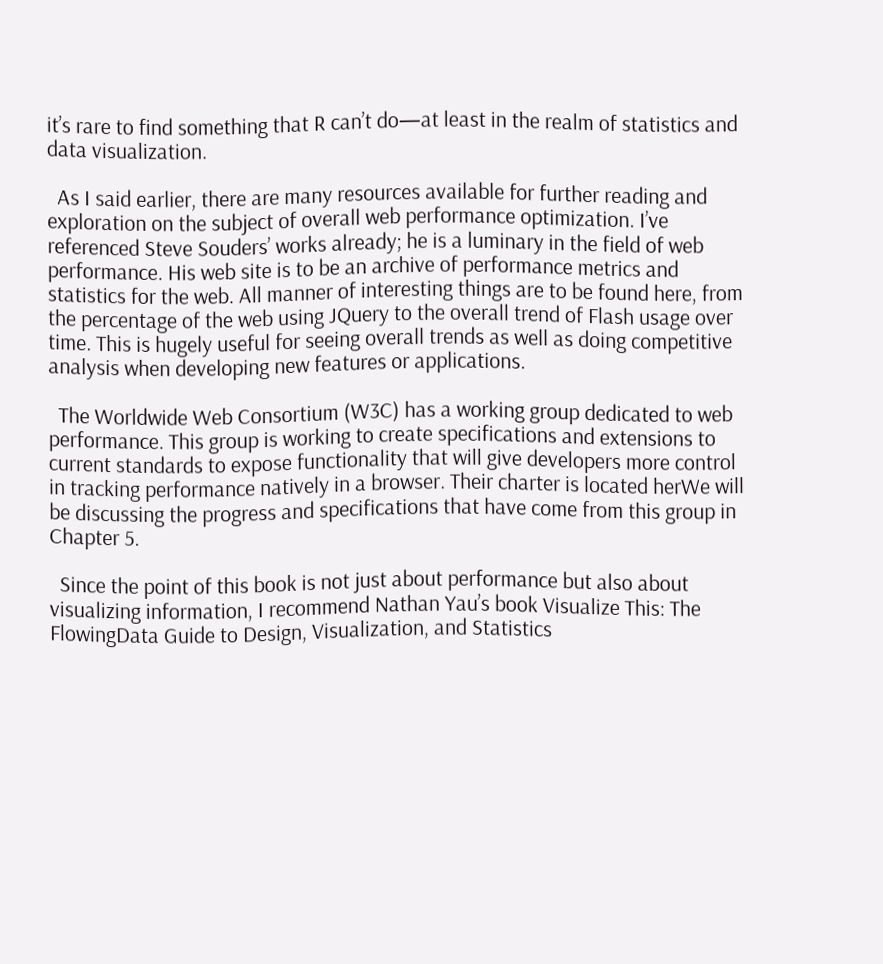it’s rare to find something that R can’t do—at least in the realm of statistics and data visualization.

  As I said earlier, there are many resources available for further reading and exploration on the subject of overall web performance optimization. I’ve referenced Steve Souders’ works already; he is a luminary in the field of web performance. His web site is to be an archive of performance metrics and statistics for the web. All manner of interesting things are to be found here, from the percentage of the web using JQuery to the overall trend of Flash usage over time. This is hugely useful for seeing overall trends as well as doing competitive analysis when developing new features or applications.

  The Worldwide Web Consortium (W3C) has a working group dedicated to web performance. This group is working to create specifications and extensions to current standards to expose functionality that will give developers more control in tracking performance natively in a browser. Their charter is located herWe will be discussing the progress and specifications that have come from this group in Chapter 5.

  Since the point of this book is not just about performance but also about visualizing information, I recommend Nathan Yau’s book Visualize This: The FlowingData Guide to Design, Visualization, and Statistics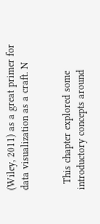(Wiley, 2011) as a great primer for data visualization as a craft. N


  This chapter explored some introductory concepts around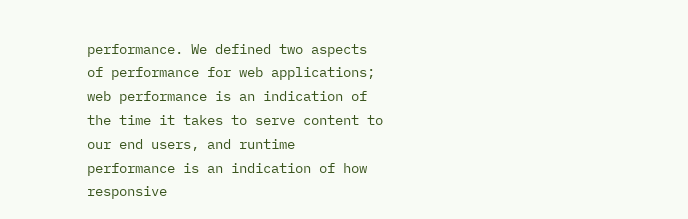performance. We defined two aspects of performance for web applications; web performance is an indication of the time it takes to serve content to our end users, and runtime performance is an indication of how responsive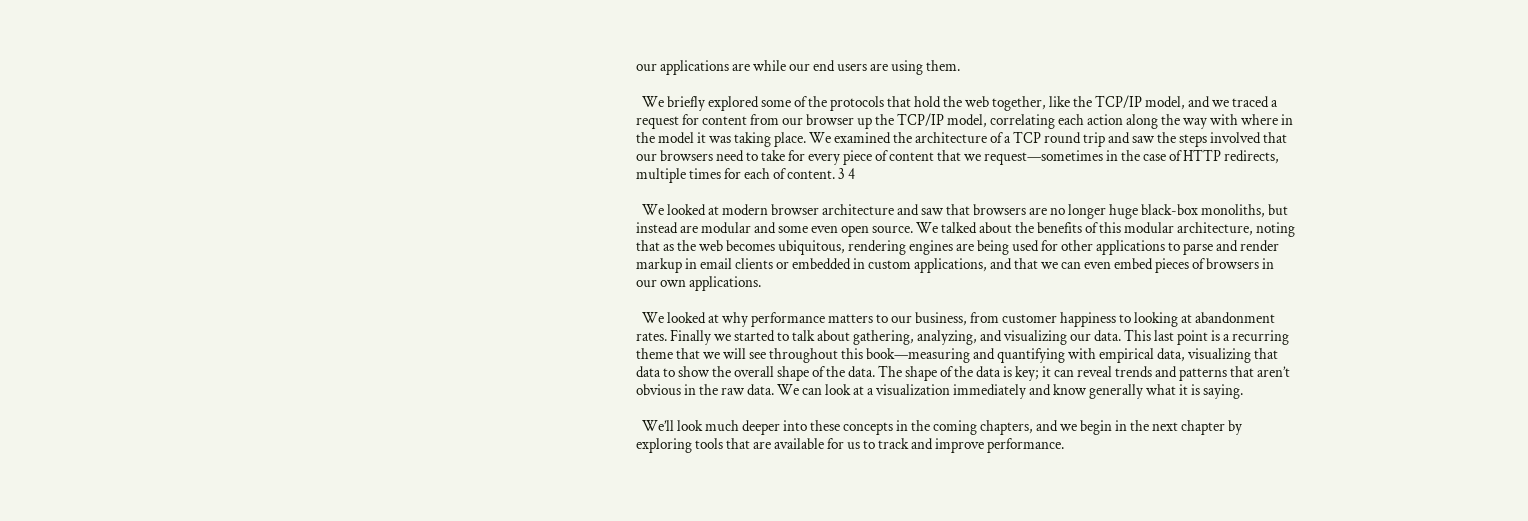our applications are while our end users are using them.

  We briefly explored some of the protocols that hold the web together, like the TCP/IP model, and we traced a request for content from our browser up the TCP/IP model, correlating each action along the way with where in the model it was taking place. We examined the architecture of a TCP round trip and saw the steps involved that our browsers need to take for every piece of content that we request—sometimes in the case of HTTP redirects, multiple times for each of content. 3 4

  We looked at modern browser architecture and saw that browsers are no longer huge black-box monoliths, but instead are modular and some even open source. We talked about the benefits of this modular architecture, noting that as the web becomes ubiquitous, rendering engines are being used for other applications to parse and render markup in email clients or embedded in custom applications, and that we can even embed pieces of browsers in our own applications.

  We looked at why performance matters to our business, from customer happiness to looking at abandonment rates. Finally we started to talk about gathering, analyzing, and visualizing our data. This last point is a recurring theme that we will see throughout this book—measuring and quantifying with empirical data, visualizing that data to show the overall shape of the data. The shape of the data is key; it can reveal trends and patterns that aren’t obvious in the raw data. We can look at a visualization immediately and know generally what it is saying.

  We’ll look much deeper into these concepts in the coming chapters, and we begin in the next chapter by exploring tools that are available for us to track and improve performance.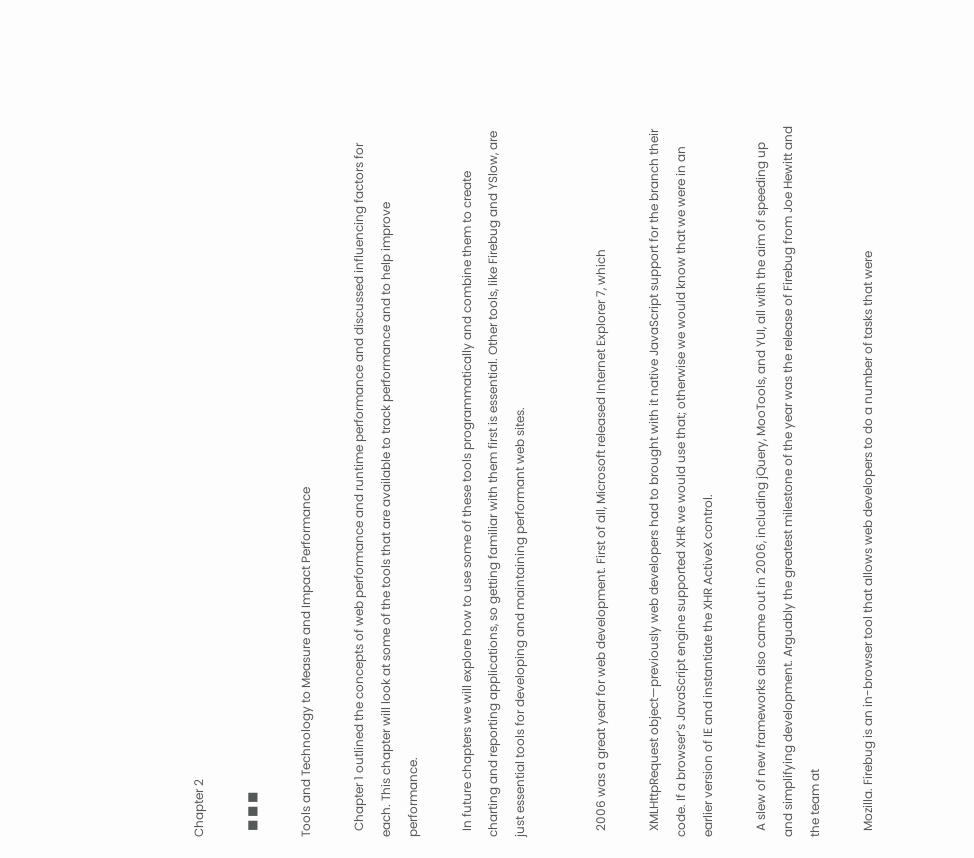Chapter 2

  ■ ■ ■

Tools and Technology to Measure and Impact Performance

  Chapter 1 outlined the concepts of web performance and runtime performance and discussed influencing factors for each. This chapter will look at some of the tools that are available to track performance and to help improve performance.

  In future chapters we will explore how to use some of these tools programmatically and combine them to create charting and reporting applications, so getting familiar with them first is essential. Other tools, like Firebug and YSlow, are just essential tools for developing and maintaining performant web sites.


  2006 was a great year for web development. First of all, Microsoft released Internet Explorer 7, which

  XMLHttpRequest object—previously web developers had to brought with it native JavaScript support for the branch their code. If a browser’s JavaScript engine supported XHR we would use that; otherwise we would know that we were in an earlier version of IE and instantiate the XHR ActiveX control.

  A slew of new frameworks also came out in 2006, including jQuery, MooTools, and YUI, all with the aim of speeding up and simplifying development. Arguably the greatest milestone of the year was the release of Firebug from Joe Hewitt and the team at

  Mozilla. Firebug is an in-browser tool that allows web developers to do a number of tasks that were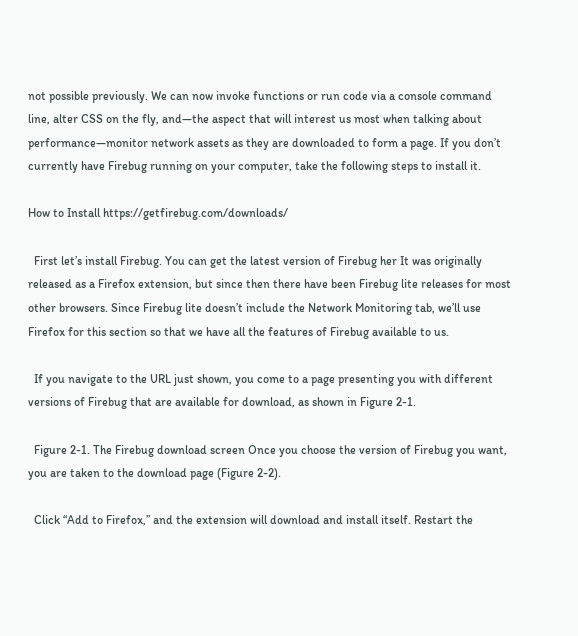not possible previously. We can now invoke functions or run code via a console command line, alter CSS on the fly, and—the aspect that will interest us most when talking about performance—monitor network assets as they are downloaded to form a page. If you don’t currently have Firebug running on your computer, take the following steps to install it.

How to Install https://getfirebug.com/downloads/

  First let’s install Firebug. You can get the latest version of Firebug her It was originally released as a Firefox extension, but since then there have been Firebug lite releases for most other browsers. Since Firebug lite doesn’t include the Network Monitoring tab, we’ll use Firefox for this section so that we have all the features of Firebug available to us.

  If you navigate to the URL just shown, you come to a page presenting you with different versions of Firebug that are available for download, as shown in Figure 2-1.

  Figure 2-1. The Firebug download screen Once you choose the version of Firebug you want, you are taken to the download page (Figure 2-2).

  Click “Add to Firefox,” and the extension will download and install itself. Restart the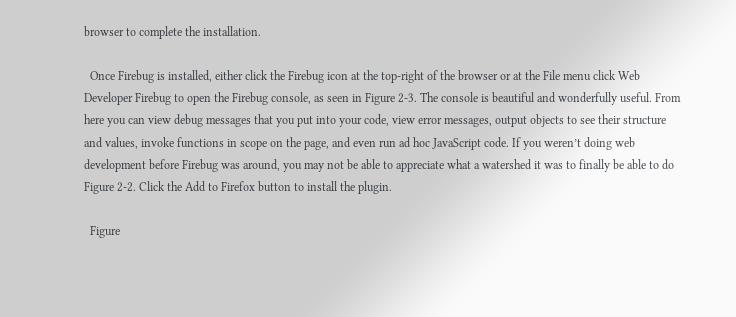browser to complete the installation.

  Once Firebug is installed, either click the Firebug icon at the top-right of the browser or at the File menu click Web Developer Firebug to open the Firebug console, as seen in Figure 2-3. The console is beautiful and wonderfully useful. From here you can view debug messages that you put into your code, view error messages, output objects to see their structure and values, invoke functions in scope on the page, and even run ad hoc JavaScript code. If you weren’t doing web development before Firebug was around, you may not be able to appreciate what a watershed it was to finally be able to do Figure 2-2. Click the Add to Firefox button to install the plugin.

  Figure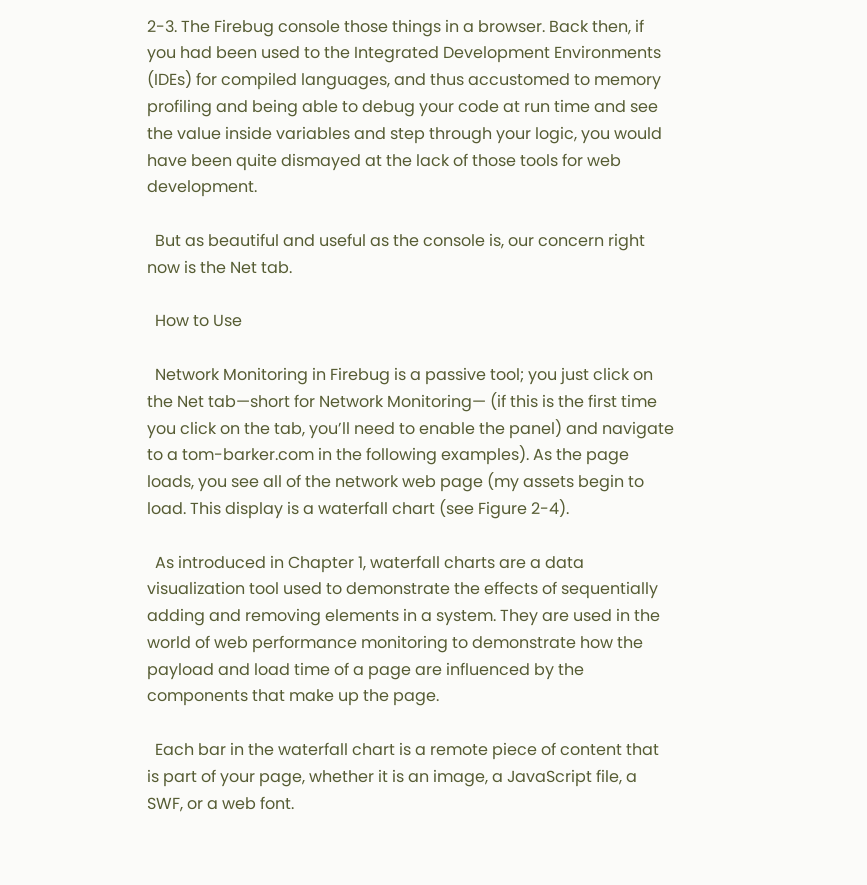2-3. The Firebug console those things in a browser. Back then, if you had been used to the Integrated Development Environments (IDEs) for compiled languages, and thus accustomed to memory profiling and being able to debug your code at run time and see the value inside variables and step through your logic, you would have been quite dismayed at the lack of those tools for web development.

  But as beautiful and useful as the console is, our concern right now is the Net tab.

  How to Use

  Network Monitoring in Firebug is a passive tool; you just click on the Net tab—short for Network Monitoring— (if this is the first time you click on the tab, you’ll need to enable the panel) and navigate to a tom-barker.com in the following examples). As the page loads, you see all of the network web page (my assets begin to load. This display is a waterfall chart (see Figure 2-4).

  As introduced in Chapter 1, waterfall charts are a data visualization tool used to demonstrate the effects of sequentially adding and removing elements in a system. They are used in the world of web performance monitoring to demonstrate how the payload and load time of a page are influenced by the components that make up the page.

  Each bar in the waterfall chart is a remote piece of content that is part of your page, whether it is an image, a JavaScript file, a SWF, or a web font.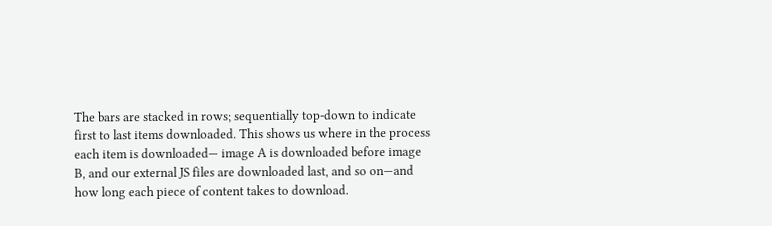The bars are stacked in rows; sequentially top-down to indicate first to last items downloaded. This shows us where in the process each item is downloaded— image A is downloaded before image B, and our external JS files are downloaded last, and so on—and how long each piece of content takes to download.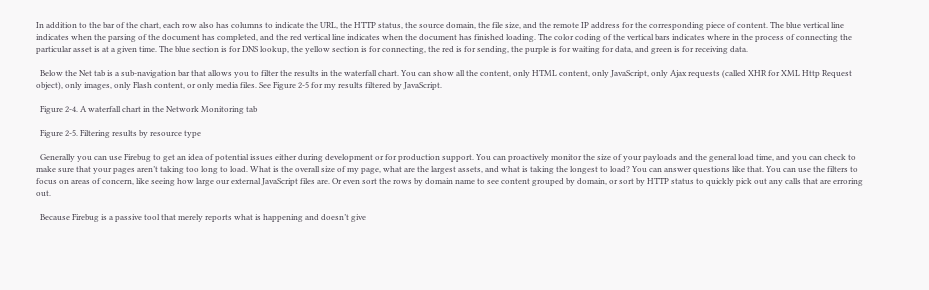In addition to the bar of the chart, each row also has columns to indicate the URL, the HTTP status, the source domain, the file size, and the remote IP address for the corresponding piece of content. The blue vertical line indicates when the parsing of the document has completed, and the red vertical line indicates when the document has finished loading. The color coding of the vertical bars indicates where in the process of connecting the particular asset is at a given time. The blue section is for DNS lookup, the yellow section is for connecting, the red is for sending, the purple is for waiting for data, and green is for receiving data.

  Below the Net tab is a sub-navigation bar that allows you to filter the results in the waterfall chart. You can show all the content, only HTML content, only JavaScript, only Ajax requests (called XHR for XML Http Request object), only images, only Flash content, or only media files. See Figure 2-5 for my results filtered by JavaScript.

  Figure 2-4. A waterfall chart in the Network Monitoring tab

  Figure 2-5. Filtering results by resource type

  Generally you can use Firebug to get an idea of potential issues either during development or for production support. You can proactively monitor the size of your payloads and the general load time, and you can check to make sure that your pages aren’t taking too long to load. What is the overall size of my page, what are the largest assets, and what is taking the longest to load? You can answer questions like that. You can use the filters to focus on areas of concern, like seeing how large our external JavaScript files are. Or even sort the rows by domain name to see content grouped by domain, or sort by HTTP status to quickly pick out any calls that are erroring out.

  Because Firebug is a passive tool that merely reports what is happening and doesn’t give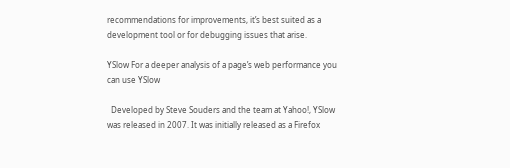recommendations for improvements, it’s best suited as a development tool or for debugging issues that arise.

YSlow For a deeper analysis of a page’s web performance you can use YSlow

  Developed by Steve Souders and the team at Yahoo!, YSlow was released in 2007. It was initially released as a Firefox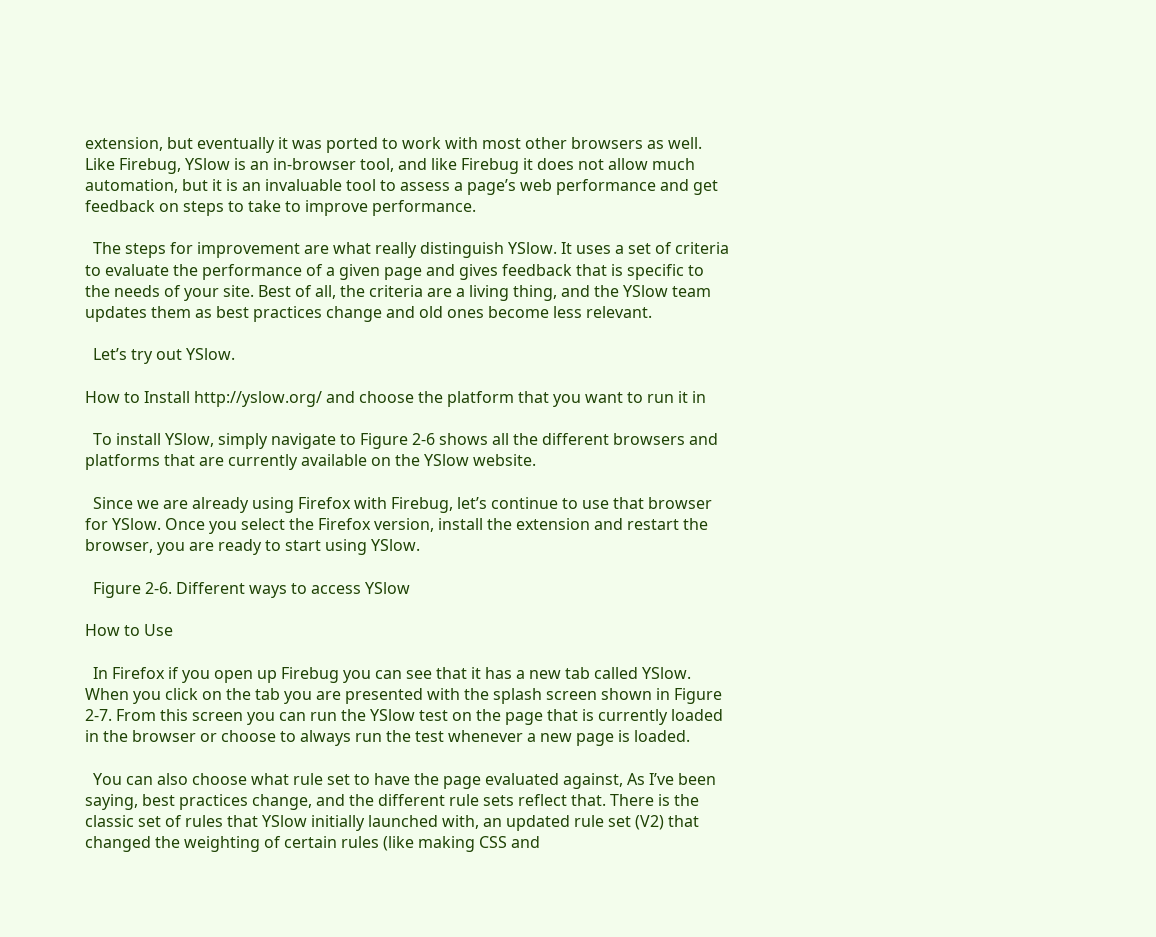extension, but eventually it was ported to work with most other browsers as well. Like Firebug, YSlow is an in-browser tool, and like Firebug it does not allow much automation, but it is an invaluable tool to assess a page’s web performance and get feedback on steps to take to improve performance.

  The steps for improvement are what really distinguish YSlow. It uses a set of criteria to evaluate the performance of a given page and gives feedback that is specific to the needs of your site. Best of all, the criteria are a living thing, and the YSlow team updates them as best practices change and old ones become less relevant.

  Let’s try out YSlow.

How to Install http://yslow.org/ and choose the platform that you want to run it in

  To install YSlow, simply navigate to Figure 2-6 shows all the different browsers and platforms that are currently available on the YSlow website.

  Since we are already using Firefox with Firebug, let’s continue to use that browser for YSlow. Once you select the Firefox version, install the extension and restart the browser, you are ready to start using YSlow.

  Figure 2-6. Different ways to access YSlow

How to Use

  In Firefox if you open up Firebug you can see that it has a new tab called YSlow. When you click on the tab you are presented with the splash screen shown in Figure 2-7. From this screen you can run the YSlow test on the page that is currently loaded in the browser or choose to always run the test whenever a new page is loaded.

  You can also choose what rule set to have the page evaluated against, As I’ve been saying, best practices change, and the different rule sets reflect that. There is the classic set of rules that YSlow initially launched with, an updated rule set (V2) that changed the weighting of certain rules (like making CSS and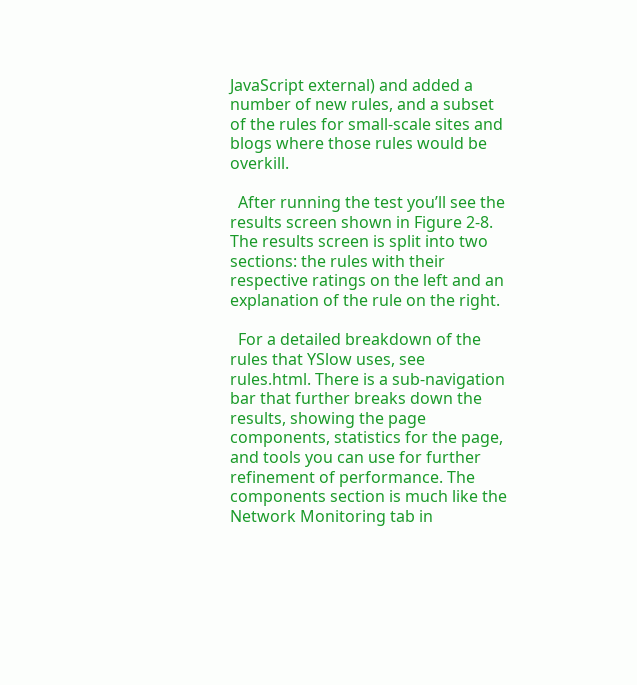JavaScript external) and added a number of new rules, and a subset of the rules for small-scale sites and blogs where those rules would be overkill.

  After running the test you’ll see the results screen shown in Figure 2-8. The results screen is split into two sections: the rules with their respective ratings on the left and an explanation of the rule on the right.

  For a detailed breakdown of the rules that YSlow uses, see rules.html. There is a sub-navigation bar that further breaks down the results, showing the page components, statistics for the page, and tools you can use for further refinement of performance. The components section is much like the Network Monitoring tab in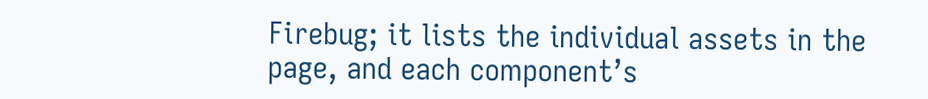Firebug; it lists the individual assets in the page, and each component’s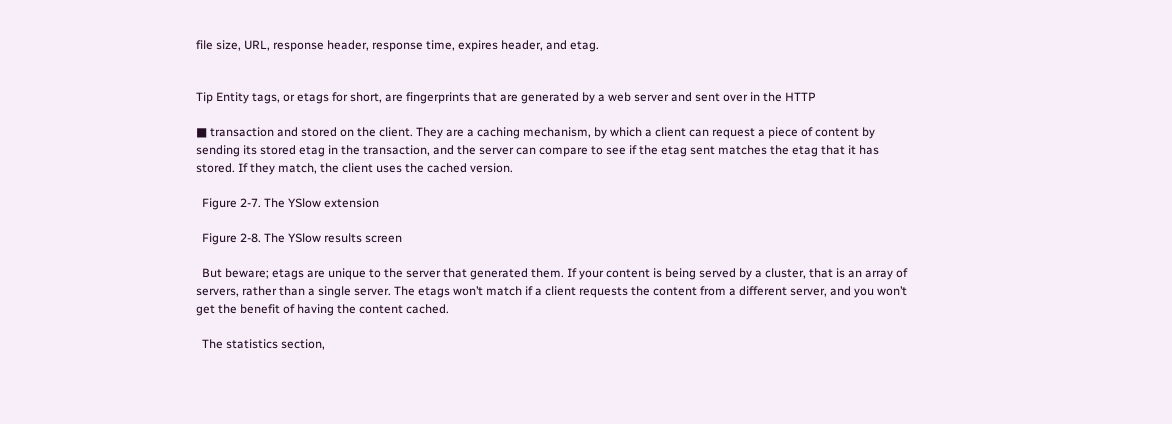file size, URL, response header, response time, expires header, and etag.


Tip Entity tags, or etags for short, are fingerprints that are generated by a web server and sent over in the HTTP

■ transaction and stored on the client. They are a caching mechanism, by which a client can request a piece of content by sending its stored etag in the transaction, and the server can compare to see if the etag sent matches the etag that it has stored. If they match, the client uses the cached version.

  Figure 2-7. The YSlow extension

  Figure 2-8. The YSlow results screen

  But beware; etags are unique to the server that generated them. If your content is being served by a cluster, that is an array of servers, rather than a single server. The etags won’t match if a client requests the content from a different server, and you won’t get the benefit of having the content cached.

  The statistics section,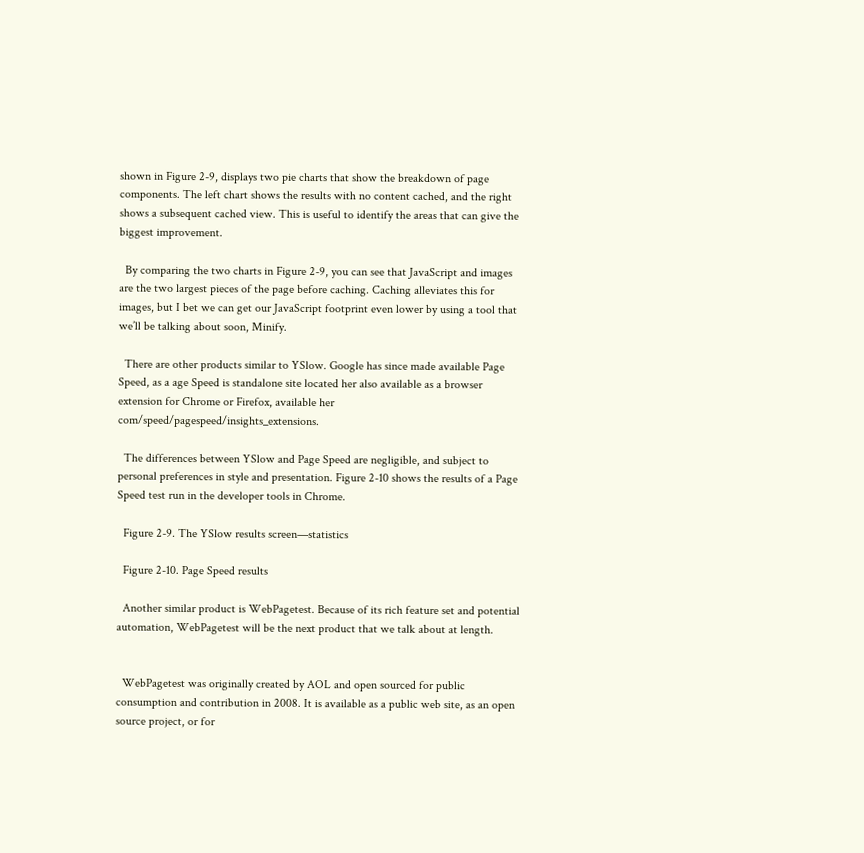shown in Figure 2-9, displays two pie charts that show the breakdown of page components. The left chart shows the results with no content cached, and the right shows a subsequent cached view. This is useful to identify the areas that can give the biggest improvement.

  By comparing the two charts in Figure 2-9, you can see that JavaScript and images are the two largest pieces of the page before caching. Caching alleviates this for images, but I bet we can get our JavaScript footprint even lower by using a tool that we’ll be talking about soon, Minify.

  There are other products similar to YSlow. Google has since made available Page Speed, as a age Speed is standalone site located her also available as a browser extension for Chrome or Firefox, available her com/speed/pagespeed/insights_extensions.

  The differences between YSlow and Page Speed are negligible, and subject to personal preferences in style and presentation. Figure 2-10 shows the results of a Page Speed test run in the developer tools in Chrome.

  Figure 2-9. The YSlow results screen—statistics

  Figure 2-10. Page Speed results

  Another similar product is WebPagetest. Because of its rich feature set and potential automation, WebPagetest will be the next product that we talk about at length.


  WebPagetest was originally created by AOL and open sourced for public consumption and contribution in 2008. It is available as a public web site, as an open source project, or for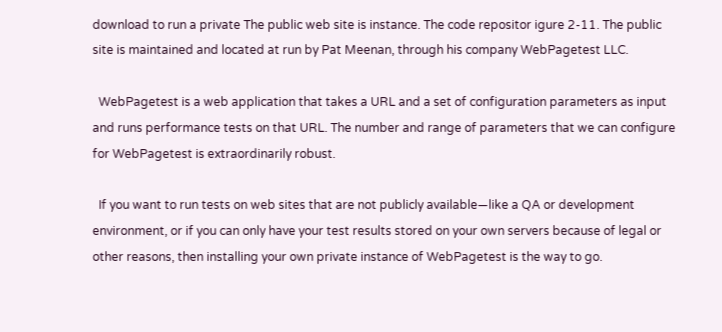download to run a private The public web site is instance. The code repositor igure 2-11. The public site is maintained and located at run by Pat Meenan, through his company WebPagetest LLC.

  WebPagetest is a web application that takes a URL and a set of configuration parameters as input and runs performance tests on that URL. The number and range of parameters that we can configure for WebPagetest is extraordinarily robust.

  If you want to run tests on web sites that are not publicly available—like a QA or development environment, or if you can only have your test results stored on your own servers because of legal or other reasons, then installing your own private instance of WebPagetest is the way to go.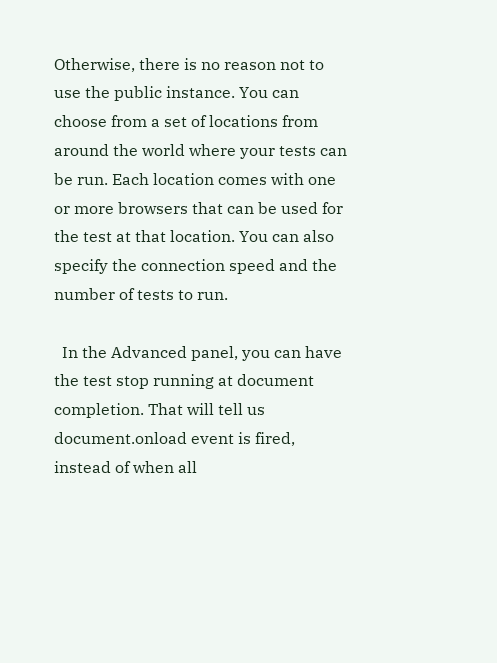Otherwise, there is no reason not to use the public instance. You can choose from a set of locations from around the world where your tests can be run. Each location comes with one or more browsers that can be used for the test at that location. You can also specify the connection speed and the number of tests to run.

  In the Advanced panel, you can have the test stop running at document completion. That will tell us document.onload event is fired, instead of when all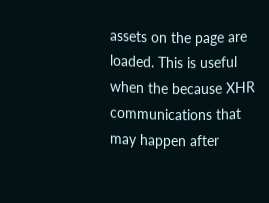assets on the page are loaded. This is useful when the because XHR communications that may happen after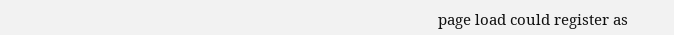page load could register as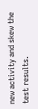new activity and skew the test results.